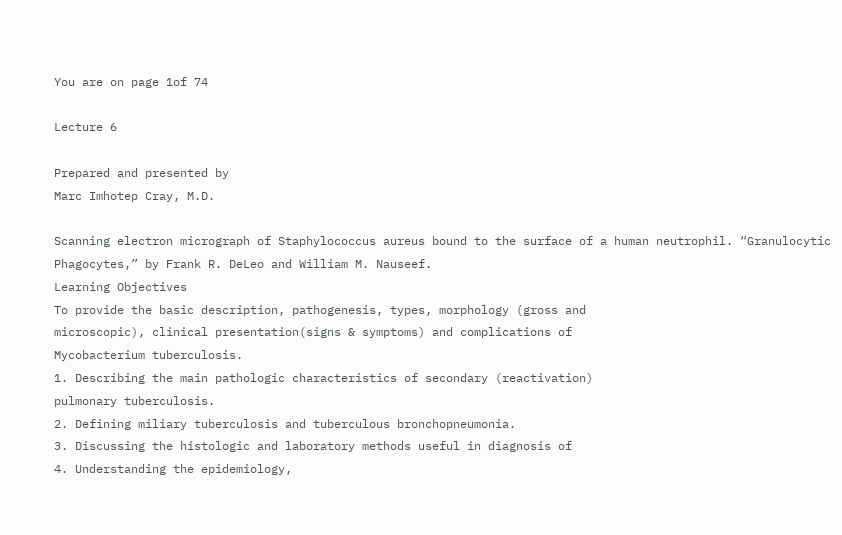You are on page 1of 74

Lecture 6

Prepared and presented by
Marc Imhotep Cray, M.D.

Scanning electron micrograph of Staphylococcus aureus bound to the surface of a human neutrophil. “Granulocytic Phagocytes,” by Frank R. DeLeo and William M. Nauseef.
Learning Objectives
To provide the basic description, pathogenesis, types, morphology (gross and
microscopic), clinical presentation(signs & symptoms) and complications of
Mycobacterium tuberculosis.
1. Describing the main pathologic characteristics of secondary (reactivation)
pulmonary tuberculosis.
2. Defining miliary tuberculosis and tuberculous bronchopneumonia.
3. Discussing the histologic and laboratory methods useful in diagnosis of
4. Understanding the epidemiology,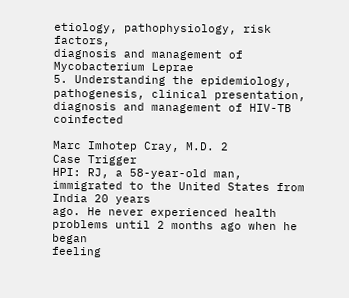etiology, pathophysiology, risk factors,
diagnosis and management of Mycobacterium Leprae
5. Understanding the epidemiology, pathogenesis, clinical presentation,
diagnosis and management of HIV-TB coinfected

Marc Imhotep Cray, M.D. 2
Case Trigger
HPI: RJ, a 58-year-old man, immigrated to the United States from India 20 years
ago. He never experienced health problems until 2 months ago when he began
feeling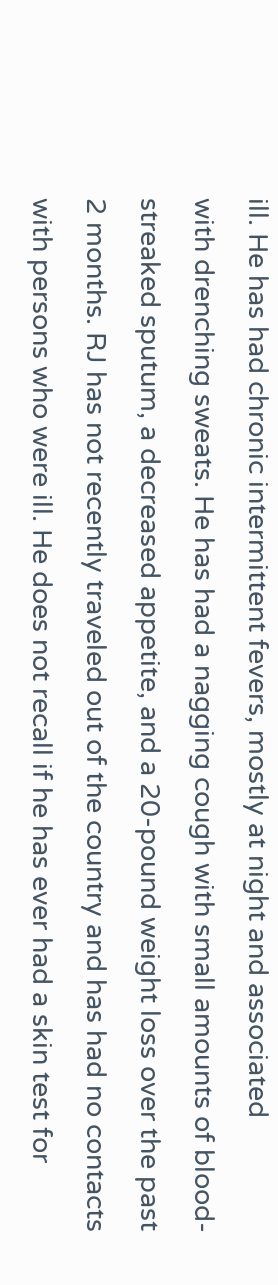ill. He has had chronic intermittent fevers, mostly at night and associated
with drenching sweats. He has had a nagging cough with small amounts of blood-
streaked sputum, a decreased appetite, and a 20-pound weight loss over the past
2 months. RJ has not recently traveled out of the country and has had no contacts
with persons who were ill. He does not recall if he has ever had a skin test for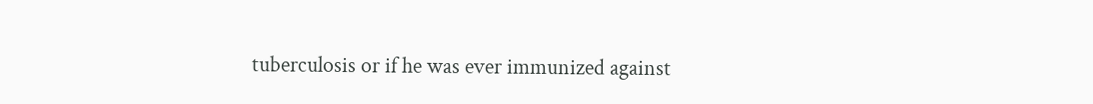tuberculosis or if he was ever immunized against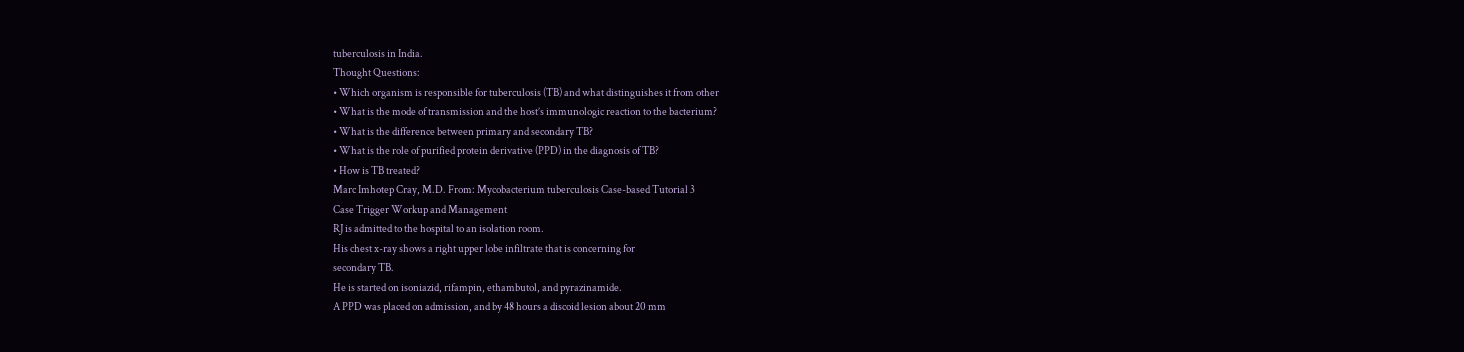tuberculosis in India.
Thought Questions:
• Which organism is responsible for tuberculosis (TB) and what distinguishes it from other
• What is the mode of transmission and the host’s immunologic reaction to the bacterium?
• What is the difference between primary and secondary TB?
• What is the role of purified protein derivative (PPD) in the diagnosis of TB?
• How is TB treated?
Marc Imhotep Cray, M.D. From: Mycobacterium tuberculosis Case-based Tutorial 3
Case Trigger Workup and Management
RJ is admitted to the hospital to an isolation room.
His chest x-ray shows a right upper lobe infiltrate that is concerning for
secondary TB.
He is started on isoniazid, rifampin, ethambutol, and pyrazinamide.
A PPD was placed on admission, and by 48 hours a discoid lesion about 20 mm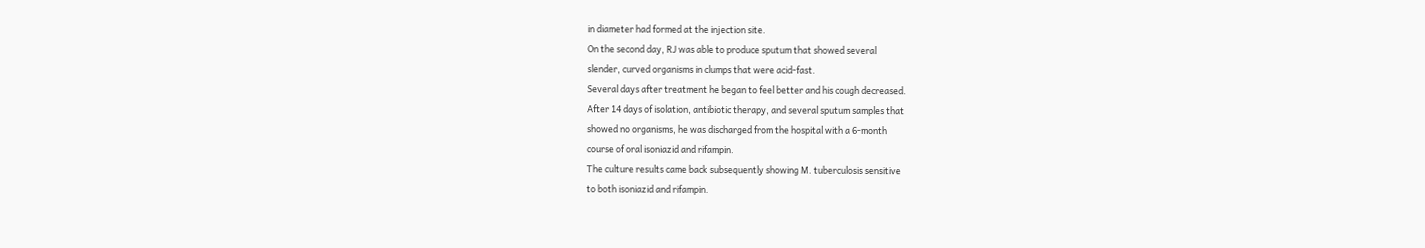in diameter had formed at the injection site.
On the second day, RJ was able to produce sputum that showed several
slender, curved organisms in clumps that were acid-fast.
Several days after treatment he began to feel better and his cough decreased.
After 14 days of isolation, antibiotic therapy, and several sputum samples that
showed no organisms, he was discharged from the hospital with a 6-month
course of oral isoniazid and rifampin.
The culture results came back subsequently showing M. tuberculosis sensitive
to both isoniazid and rifampin.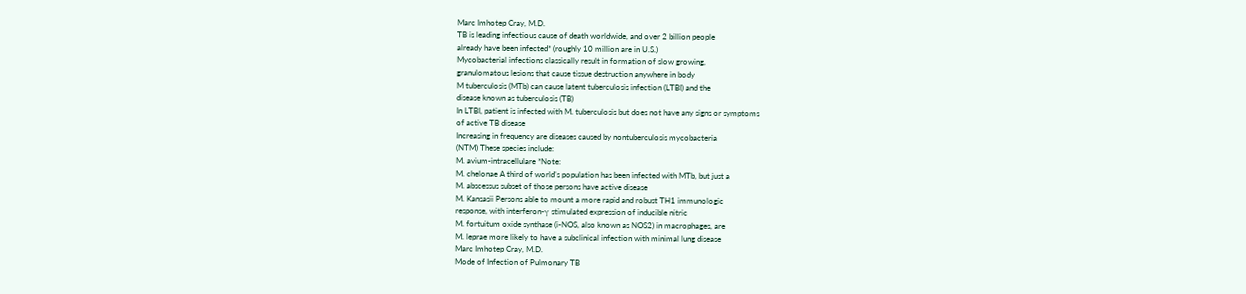Marc Imhotep Cray, M.D.
TB is leading infectious cause of death worldwide, and over 2 billion people
already have been infected* (roughly 10 million are in U.S.)
Mycobacterial infections classically result in formation of slow growing,
granulomatous lesions that cause tissue destruction anywhere in body
M tuberculosis (MTb) can cause latent tuberculosis infection (LTBI) and the
disease known as tuberculosis (TB)
In LTBI, patient is infected with M. tuberculosis but does not have any signs or symptoms
of active TB disease
Increasing in frequency are diseases caused by nontuberculosis mycobacteria
(NTM) These species include:
M. avium-intracellulare *Note:
M. chelonae A third of world’s population has been infected with MTb, but just a
M. abscessus subset of those persons have active disease
M. Kansasii Persons able to mount a more rapid and robust TH1 immunologic
response, with interferon-γ stimulated expression of inducible nitric
M. fortuitum oxide synthase (i-NOS, also known as NOS2) in macrophages, are
M. leprae more likely to have a subclinical infection with minimal lung disease
Marc Imhotep Cray, M.D.
Mode of Infection of Pulmonary TB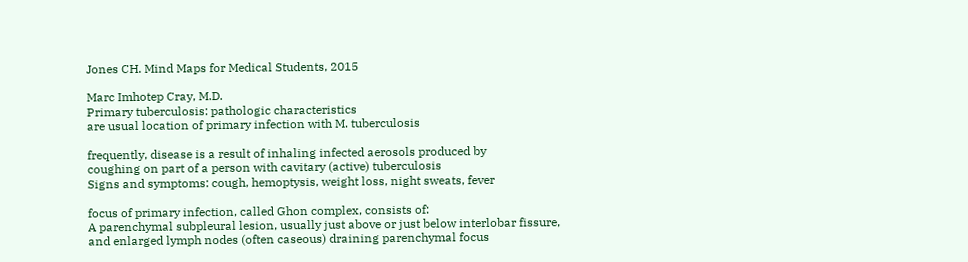Jones CH. Mind Maps for Medical Students, 2015

Marc Imhotep Cray, M.D.
Primary tuberculosis: pathologic characteristics
are usual location of primary infection with M. tuberculosis

frequently, disease is a result of inhaling infected aerosols produced by
coughing on part of a person with cavitary (active) tuberculosis
Signs and symptoms: cough, hemoptysis, weight loss, night sweats, fever

focus of primary infection, called Ghon complex, consists of:
A parenchymal subpleural lesion, usually just above or just below interlobar fissure,
and enlarged lymph nodes (often caseous) draining parenchymal focus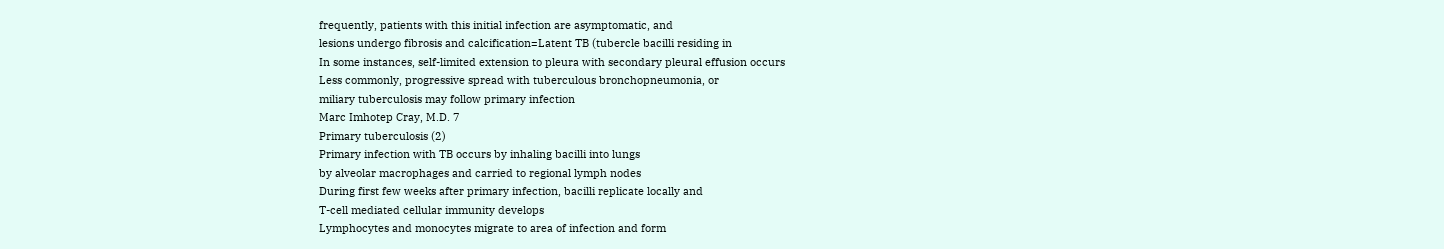frequently, patients with this initial infection are asymptomatic, and
lesions undergo fibrosis and calcification=Latent TB (tubercle bacilli residing in
In some instances, self-limited extension to pleura with secondary pleural effusion occurs
Less commonly, progressive spread with tuberculous bronchopneumonia, or
miliary tuberculosis may follow primary infection
Marc Imhotep Cray, M.D. 7
Primary tuberculosis (2)
Primary infection with TB occurs by inhaling bacilli into lungs
by alveolar macrophages and carried to regional lymph nodes
During first few weeks after primary infection, bacilli replicate locally and
T-cell mediated cellular immunity develops
Lymphocytes and monocytes migrate to area of infection and form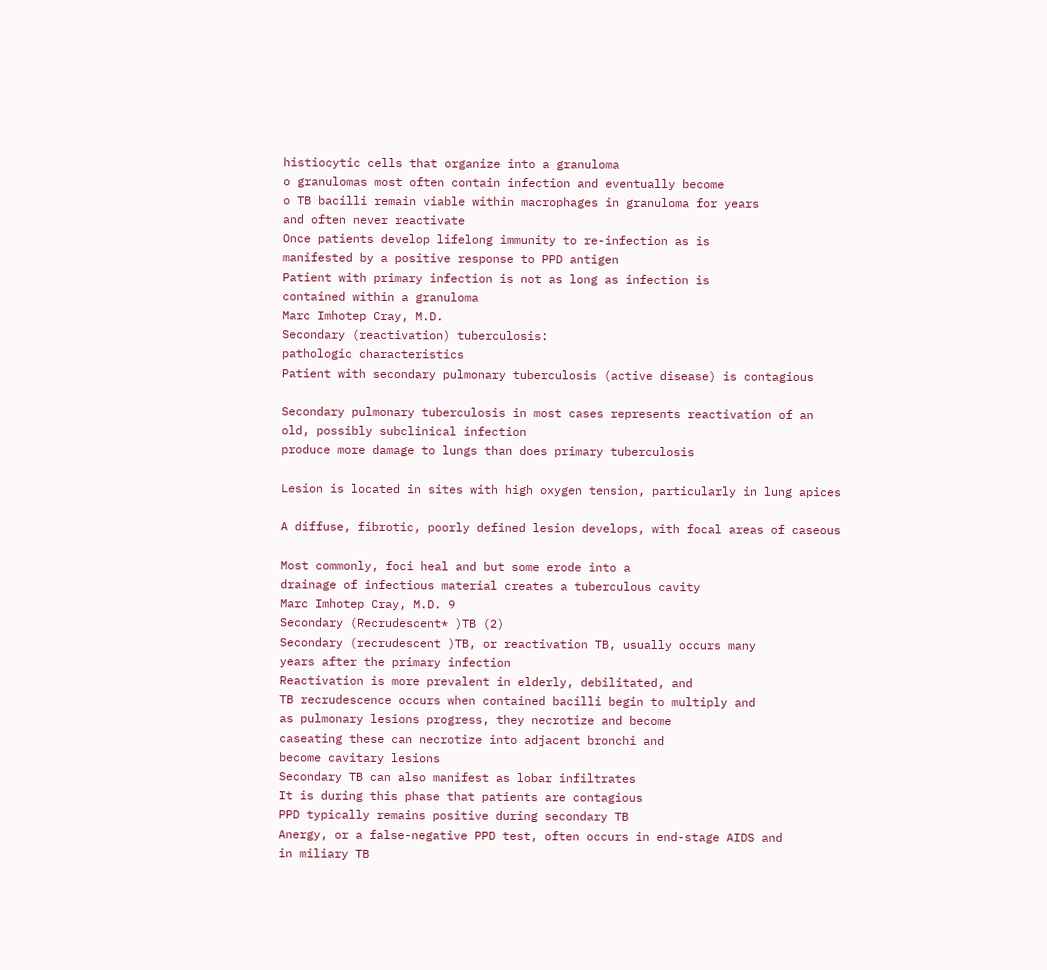histiocytic cells that organize into a granuloma
o granulomas most often contain infection and eventually become
o TB bacilli remain viable within macrophages in granuloma for years
and often never reactivate
Once patients develop lifelong immunity to re-infection as is
manifested by a positive response to PPD antigen
Patient with primary infection is not as long as infection is
contained within a granuloma
Marc Imhotep Cray, M.D.
Secondary (reactivation) tuberculosis:
pathologic characteristics
Patient with secondary pulmonary tuberculosis (active disease) is contagious

Secondary pulmonary tuberculosis in most cases represents reactivation of an
old, possibly subclinical infection
produce more damage to lungs than does primary tuberculosis

Lesion is located in sites with high oxygen tension, particularly in lung apices

A diffuse, fibrotic, poorly defined lesion develops, with focal areas of caseous

Most commonly, foci heal and but some erode into a
drainage of infectious material creates a tuberculous cavity
Marc Imhotep Cray, M.D. 9
Secondary (Recrudescent* )TB (2)
Secondary (recrudescent )TB, or reactivation TB, usually occurs many
years after the primary infection
Reactivation is more prevalent in elderly, debilitated, and
TB recrudescence occurs when contained bacilli begin to multiply and
as pulmonary lesions progress, they necrotize and become
caseating these can necrotize into adjacent bronchi and
become cavitary lesions
Secondary TB can also manifest as lobar infiltrates
It is during this phase that patients are contagious
PPD typically remains positive during secondary TB
Anergy, or a false-negative PPD test, often occurs in end-stage AIDS and
in miliary TB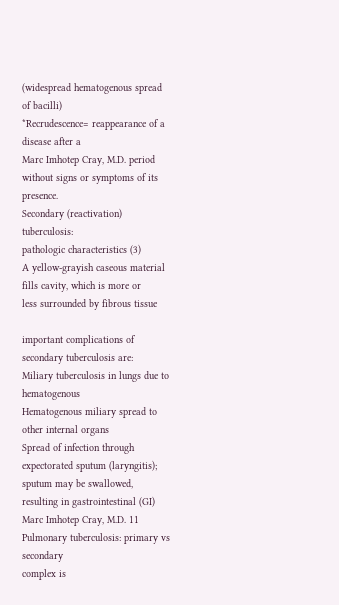(widespread hematogenous spread of bacilli)
*Recrudescence= reappearance of a disease after a
Marc Imhotep Cray, M.D. period without signs or symptoms of its presence.
Secondary (reactivation) tuberculosis:
pathologic characteristics (3)
A yellow-grayish caseous material fills cavity, which is more or
less surrounded by fibrous tissue

important complications of secondary tuberculosis are:
Miliary tuberculosis in lungs due to hematogenous
Hematogenous miliary spread to other internal organs
Spread of infection through expectorated sputum (laryngitis);
sputum may be swallowed, resulting in gastrointestinal (GI)
Marc Imhotep Cray, M.D. 11
Pulmonary tuberculosis: primary vs secondary
complex is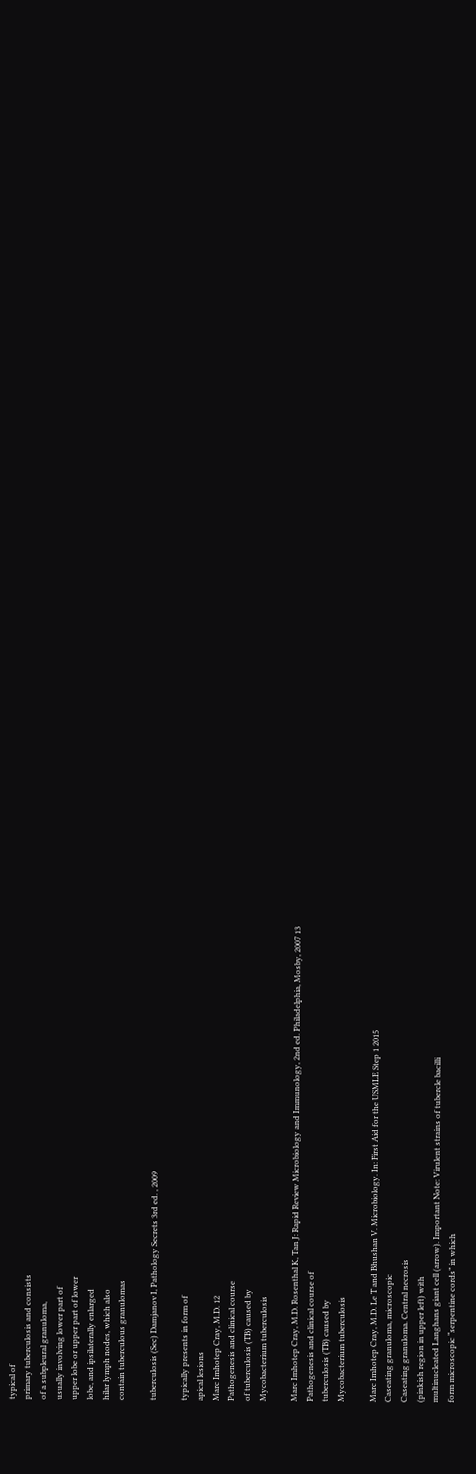typical of
primary tuberculosis and consists
of a subpleural granuloma,
usually involving lower part of
upper lobe or upper part of lower
lobe, and ipsilaterally enlarged
hilar lymph nodes, which also
contain tuberculous granulomas

tuberculosis (Sec) Damjanov I, Pathology Secrets 3rd ed. , 2009

typically presents in form of
apical lesions
Marc Imhotep Cray, M.D. 12
Pathogenesis and clinical course
of tuberculosis (TB) caused by
Mycobacterium tuberculosis

Marc Imhotep Cray, M.D. Rosenthal K, Tan J: Rapid Review Microbiology and Immunology, 2nd ed. Philadelphia, Mosby, 2007 13
Pathogenesis and clinical course of
tuberculosis (TB) caused by
Mycobacterium tuberculosis

Marc Imhotep Cray, M.D. Le T and Bhushan V. Microbiology. In: First Aid for the USMLE Step 1 2015
Caseating granuloma, microscopic
Caseating granuloma. Central necrosis
(pinkish region in upper left) with
multinucleated Langhans giant cell (arrow). Important Note: Virulent strains of tubercle bacilli
form microscopic “serpentine cords” in which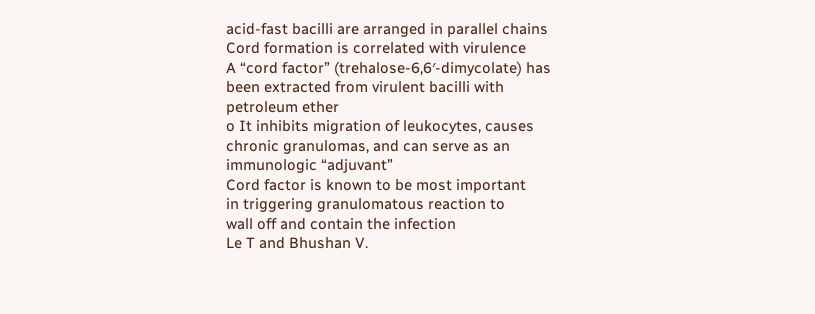acid-fast bacilli are arranged in parallel chains
Cord formation is correlated with virulence
A “cord factor” (trehalose-6,6′-dimycolate) has
been extracted from virulent bacilli with
petroleum ether
o It inhibits migration of leukocytes, causes
chronic granulomas, and can serve as an
immunologic “adjuvant”
Cord factor is known to be most important
in triggering granulomatous reaction to
wall off and contain the infection
Le T and Bhushan V.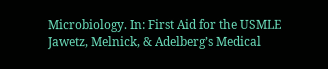Microbiology. In: First Aid for the USMLE Jawetz, Melnick, & Adelberg’s Medical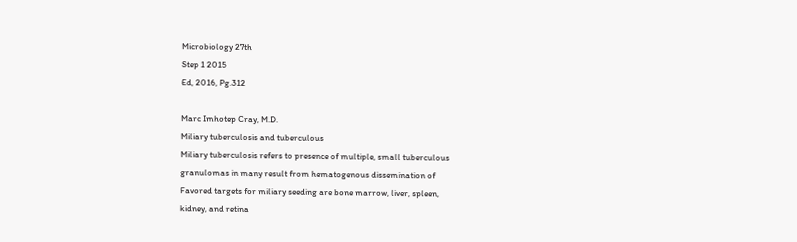Microbiology 27th
Step 1 2015
Ed, 2016, Pg.312

Marc Imhotep Cray, M.D.
Miliary tuberculosis and tuberculous
Miliary tuberculosis refers to presence of multiple, small tuberculous
granulomas in many result from hematogenous dissemination of
Favored targets for miliary seeding are bone marrow, liver, spleen,
kidney, and retina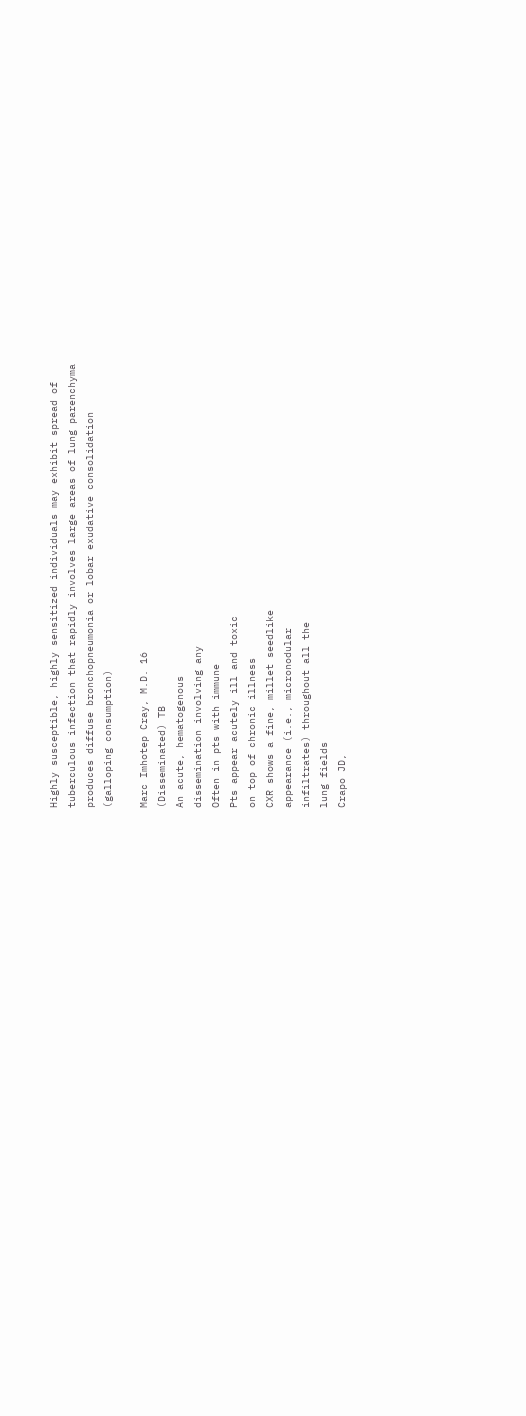Highly susceptible, highly sensitized individuals may exhibit spread of
tuberculous infection that rapidly involves large areas of lung parenchyma
produces diffuse bronchopneumonia or lobar exudative consolidation
(galloping consumption)

Marc Imhotep Cray, M.D. 16
(Disseminated) TB
An acute, hematogenous
dissemination involving any
Often in pts with immune
Pts appear acutely ill and toxic
on top of chronic illness
CXR shows a fine, millet seedlike
appearance (i.e., micronodular
infiltrates) throughout all the
lung fields
Crapo JD,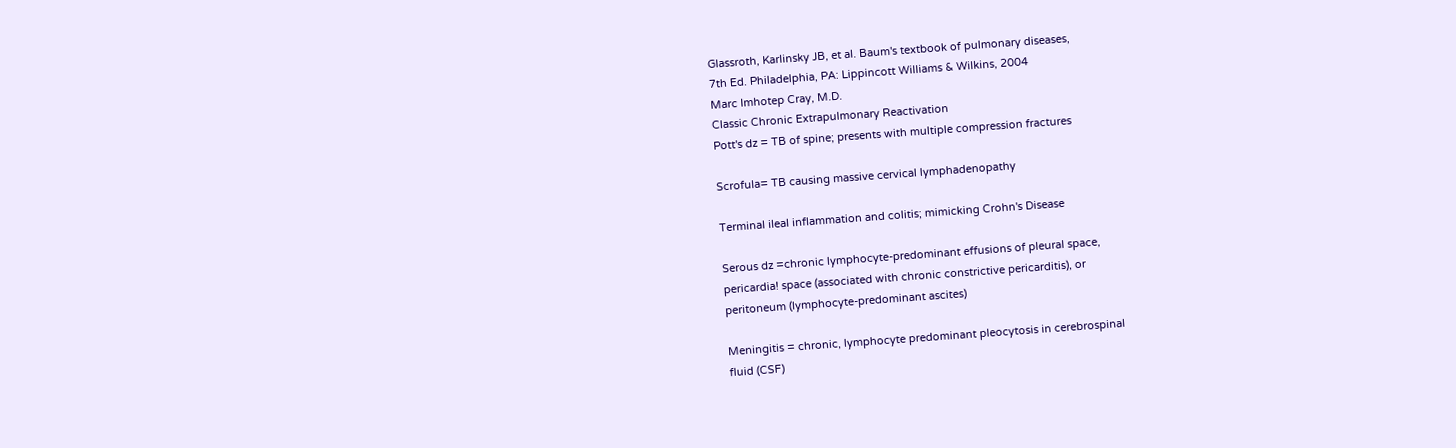Glassroth, Karlinsky JB, et al. Baum's textbook of pulmonary diseases,
7th Ed. Philadelphia, PA: Lippincott Williams & Wilkins, 2004
Marc Imhotep Cray, M.D.
Classic Chronic Extrapulmonary Reactivation
Pott's dz = TB of spine; presents with multiple compression fractures

Scrofula= TB causing massive cervical lymphadenopathy

Terminal ileal inflammation and colitis; mimicking Crohn's Disease

Serous dz =chronic lymphocyte-predominant effusions of pleural space,
pericardia! space (associated with chronic constrictive pericarditis), or
peritoneum (lymphocyte-predominant ascites)

Meningitis = chronic, lymphocyte predominant pleocytosis in cerebrospinal
fluid (CSF)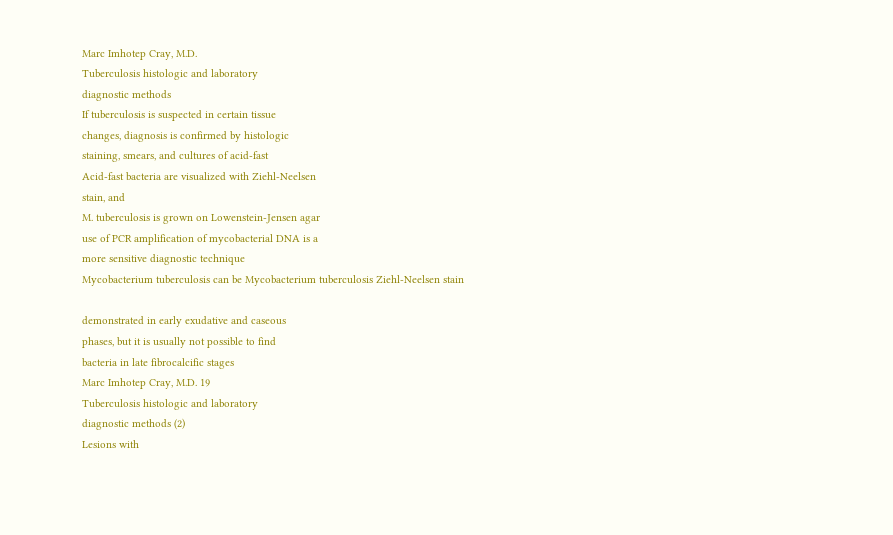Marc Imhotep Cray, M.D.
Tuberculosis histologic and laboratory
diagnostic methods
If tuberculosis is suspected in certain tissue
changes, diagnosis is confirmed by histologic
staining, smears, and cultures of acid-fast
Acid-fast bacteria are visualized with Ziehl-Neelsen
stain, and
M. tuberculosis is grown on Lowenstein-Jensen agar
use of PCR amplification of mycobacterial DNA is a
more sensitive diagnostic technique
Mycobacterium tuberculosis can be Mycobacterium tuberculosis Ziehl-Neelsen stain

demonstrated in early exudative and caseous
phases, but it is usually not possible to find
bacteria in late fibrocalcific stages
Marc Imhotep Cray, M.D. 19
Tuberculosis histologic and laboratory
diagnostic methods (2)
Lesions with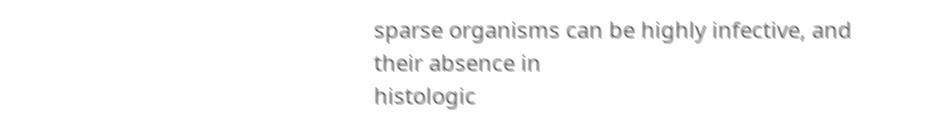sparse organisms can be highly infective, and their absence in
histologic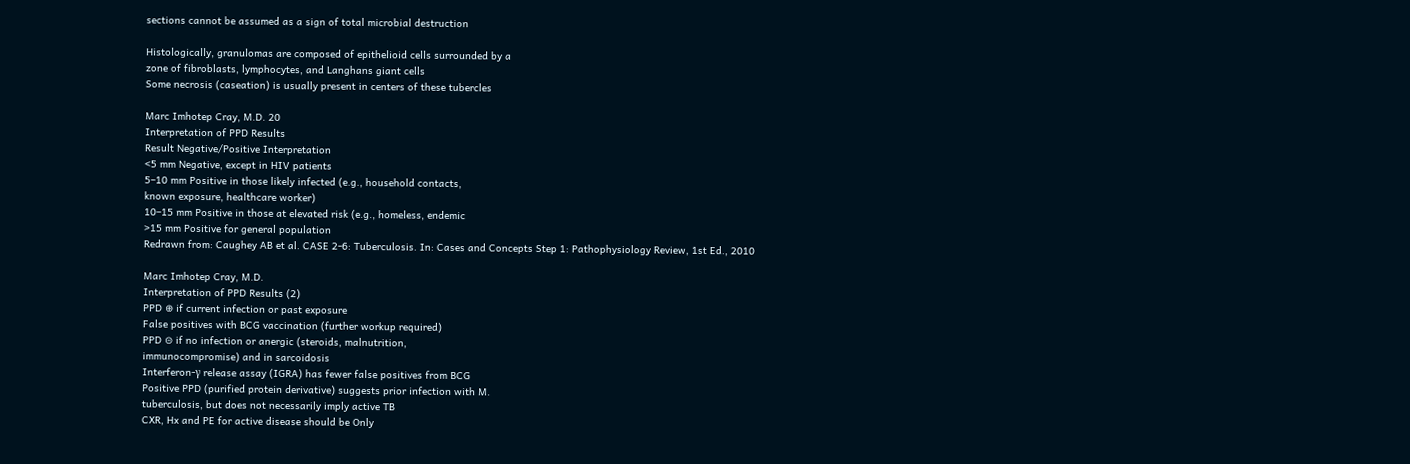sections cannot be assumed as a sign of total microbial destruction

Histologically, granulomas are composed of epithelioid cells surrounded by a
zone of fibroblasts, lymphocytes, and Langhans giant cells
Some necrosis (caseation) is usually present in centers of these tubercles

Marc Imhotep Cray, M.D. 20
Interpretation of PPD Results
Result Negative/Positive Interpretation
<5 mm Negative, except in HIV patients
5–10 mm Positive in those likely infected (e.g., household contacts,
known exposure, healthcare worker)
10–15 mm Positive in those at elevated risk (e.g., homeless, endemic
>15 mm Positive for general population
Redrawn from: Caughey AB et al. CASE 2-6: Tuberculosis. In: Cases and Concepts Step 1: Pathophysiology Review, 1st Ed., 2010

Marc Imhotep Cray, M.D.
Interpretation of PPD Results (2)
PPD ⊕ if current infection or past exposure
False positives with BCG vaccination (further workup required)
PPD ⊝ if no infection or anergic (steroids, malnutrition,
immunocompromise) and in sarcoidosis
Interferon-γ release assay (IGRA) has fewer false positives from BCG
Positive PPD (purified protein derivative) suggests prior infection with M.
tuberculosis, but does not necessarily imply active TB
CXR, Hx and PE for active disease should be Only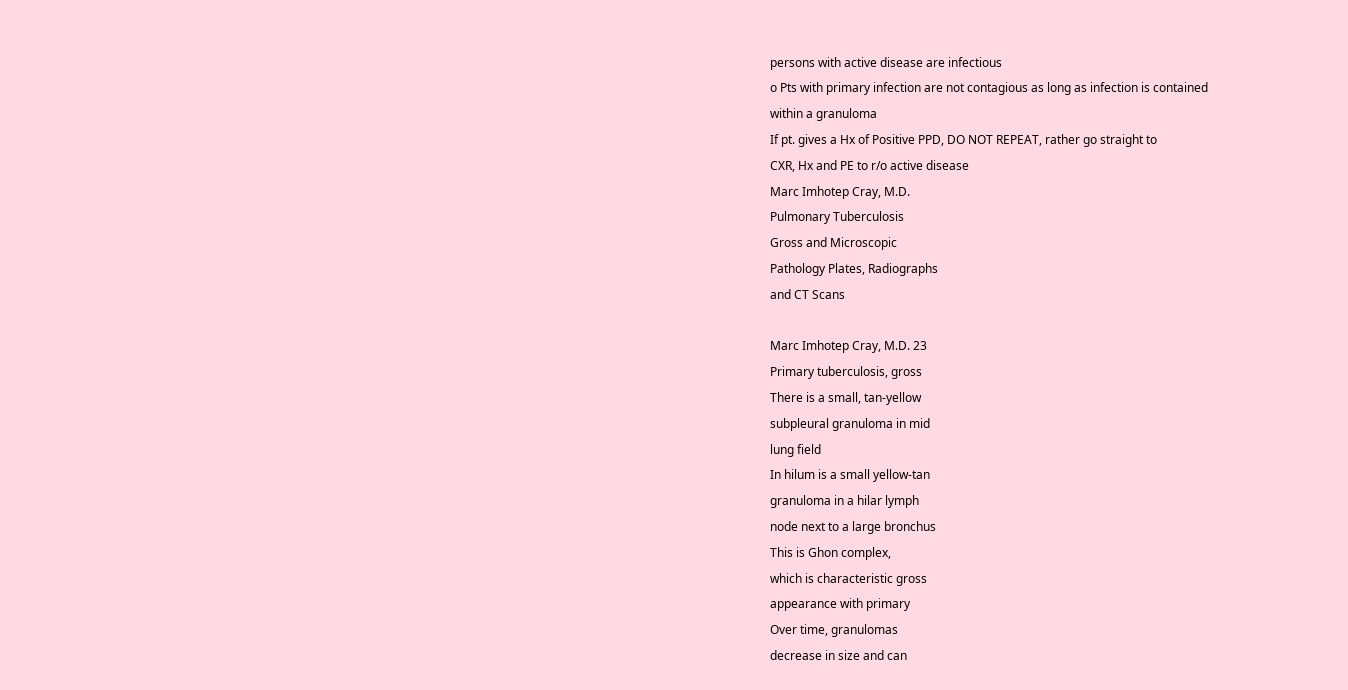persons with active disease are infectious
o Pts with primary infection are not contagious as long as infection is contained
within a granuloma
If pt. gives a Hx of Positive PPD, DO NOT REPEAT, rather go straight to
CXR, Hx and PE to r/o active disease
Marc Imhotep Cray, M.D.
Pulmonary Tuberculosis
Gross and Microscopic
Pathology Plates, Radiographs
and CT Scans

Marc Imhotep Cray, M.D. 23
Primary tuberculosis, gross
There is a small, tan-yellow
subpleural granuloma in mid
lung field
In hilum is a small yellow-tan
granuloma in a hilar lymph
node next to a large bronchus
This is Ghon complex,
which is characteristic gross
appearance with primary
Over time, granulomas
decrease in size and can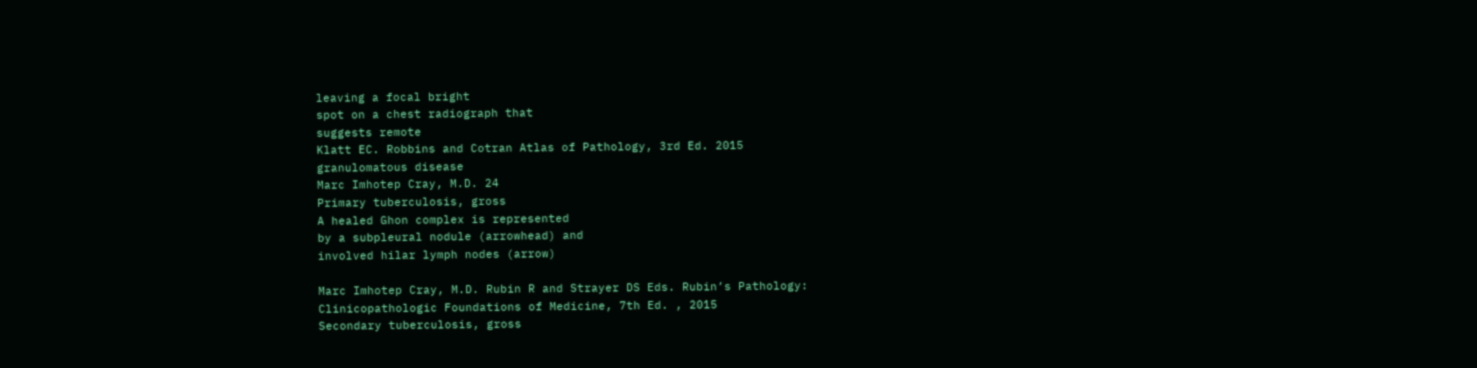leaving a focal bright
spot on a chest radiograph that
suggests remote
Klatt EC. Robbins and Cotran Atlas of Pathology, 3rd Ed. 2015
granulomatous disease
Marc Imhotep Cray, M.D. 24
Primary tuberculosis, gross
A healed Ghon complex is represented
by a subpleural nodule (arrowhead) and
involved hilar lymph nodes (arrow)

Marc Imhotep Cray, M.D. Rubin R and Strayer DS Eds. Rubin’s Pathology:
Clinicopathologic Foundations of Medicine, 7th Ed. , 2015
Secondary tuberculosis, gross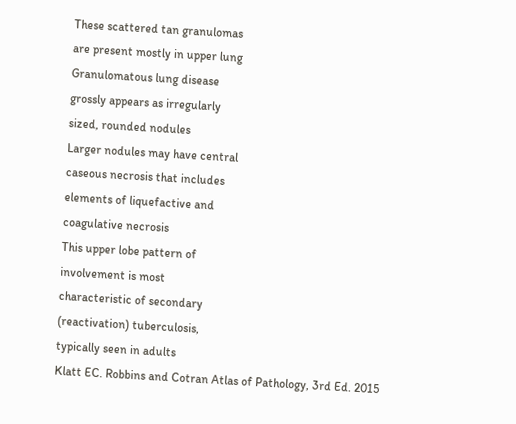These scattered tan granulomas
are present mostly in upper lung
Granulomatous lung disease
grossly appears as irregularly
sized, rounded nodules
Larger nodules may have central
caseous necrosis that includes
elements of liquefactive and
coagulative necrosis
This upper lobe pattern of
involvement is most
characteristic of secondary
(reactivation) tuberculosis,
typically seen in adults
Klatt EC. Robbins and Cotran Atlas of Pathology, 3rd Ed. 2015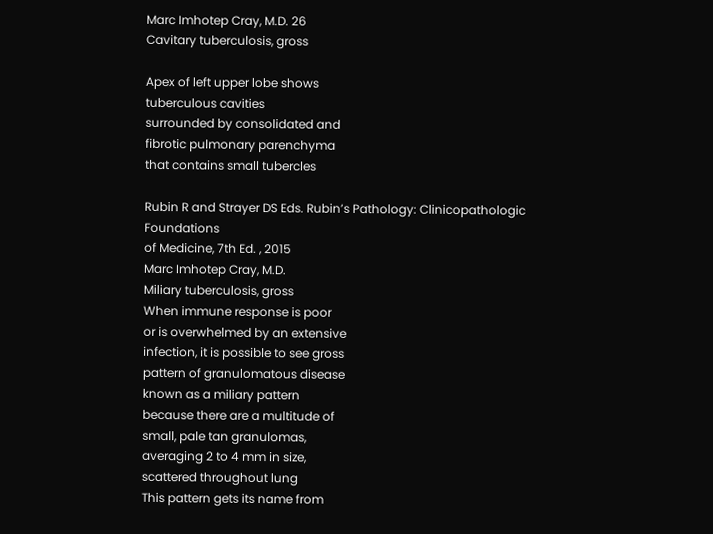Marc Imhotep Cray, M.D. 26
Cavitary tuberculosis, gross

Apex of left upper lobe shows
tuberculous cavities
surrounded by consolidated and
fibrotic pulmonary parenchyma
that contains small tubercles

Rubin R and Strayer DS Eds. Rubin’s Pathology: Clinicopathologic Foundations
of Medicine, 7th Ed. , 2015
Marc Imhotep Cray, M.D.
Miliary tuberculosis, gross
When immune response is poor
or is overwhelmed by an extensive
infection, it is possible to see gross
pattern of granulomatous disease
known as a miliary pattern
because there are a multitude of
small, pale tan granulomas,
averaging 2 to 4 mm in size,
scattered throughout lung
This pattern gets its name from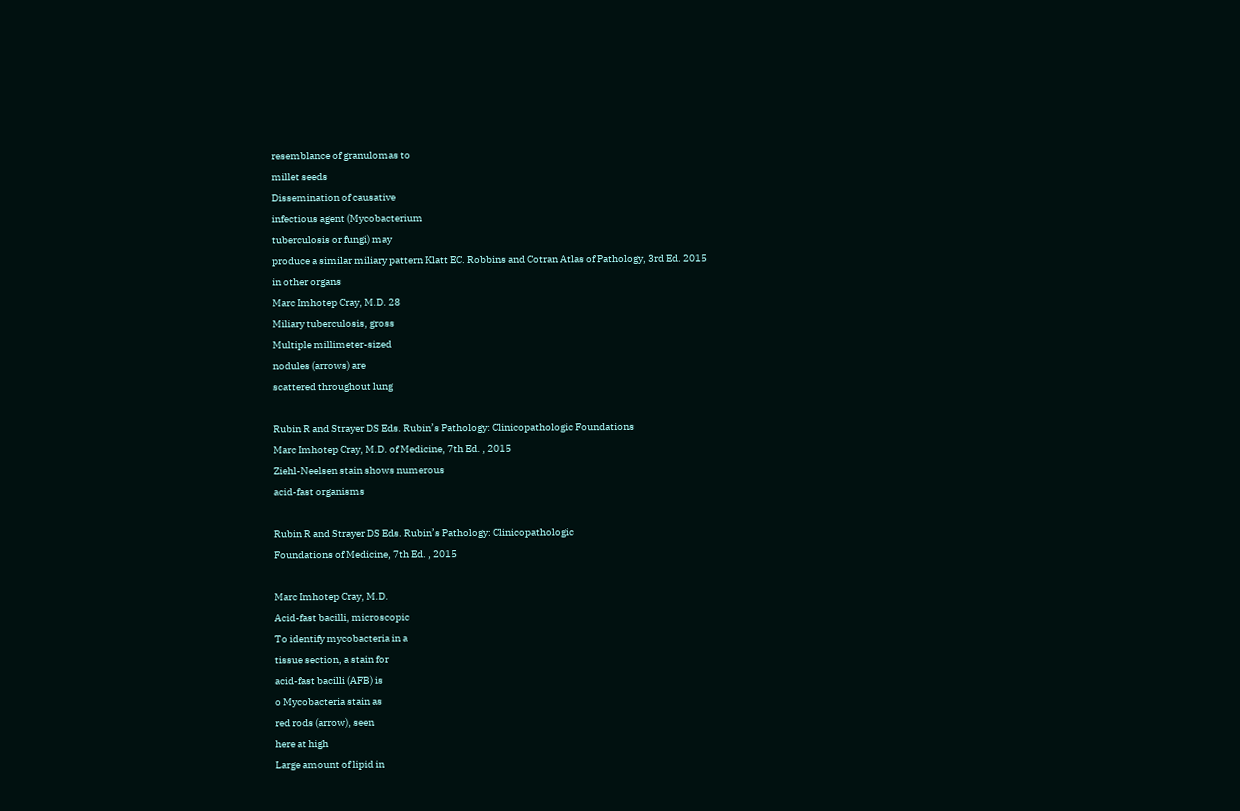resemblance of granulomas to
millet seeds
Dissemination of causative
infectious agent (Mycobacterium
tuberculosis or fungi) may
produce a similar miliary pattern Klatt EC. Robbins and Cotran Atlas of Pathology, 3rd Ed. 2015
in other organs
Marc Imhotep Cray, M.D. 28
Miliary tuberculosis, gross
Multiple millimeter-sized
nodules (arrows) are
scattered throughout lung

Rubin R and Strayer DS Eds. Rubin’s Pathology: Clinicopathologic Foundations
Marc Imhotep Cray, M.D. of Medicine, 7th Ed. , 2015
Ziehl-Neelsen stain shows numerous
acid-fast organisms

Rubin R and Strayer DS Eds. Rubin’s Pathology: Clinicopathologic
Foundations of Medicine, 7th Ed. , 2015

Marc Imhotep Cray, M.D.
Acid-fast bacilli, microscopic
To identify mycobacteria in a
tissue section, a stain for
acid-fast bacilli (AFB) is
o Mycobacteria stain as
red rods (arrow), seen
here at high
Large amount of lipid in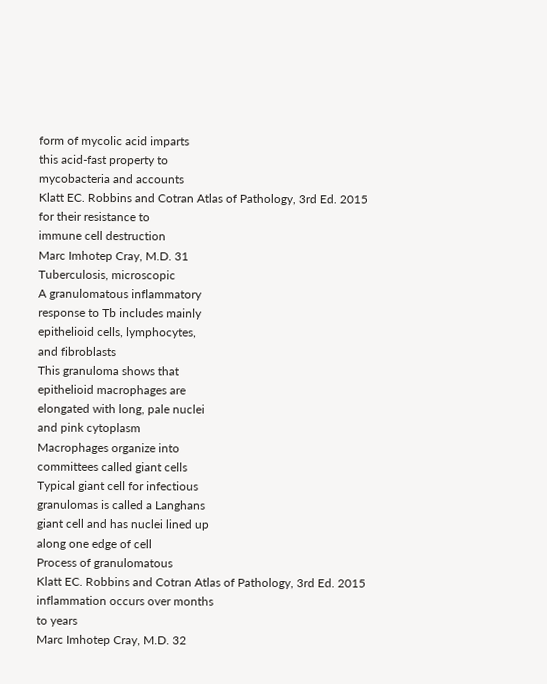form of mycolic acid imparts
this acid-fast property to
mycobacteria and accounts
Klatt EC. Robbins and Cotran Atlas of Pathology, 3rd Ed. 2015
for their resistance to
immune cell destruction
Marc Imhotep Cray, M.D. 31
Tuberculosis, microscopic
A granulomatous inflammatory
response to Tb includes mainly
epithelioid cells, lymphocytes,
and fibroblasts
This granuloma shows that
epithelioid macrophages are
elongated with long, pale nuclei
and pink cytoplasm
Macrophages organize into
committees called giant cells
Typical giant cell for infectious
granulomas is called a Langhans
giant cell and has nuclei lined up
along one edge of cell
Process of granulomatous
Klatt EC. Robbins and Cotran Atlas of Pathology, 3rd Ed. 2015
inflammation occurs over months
to years
Marc Imhotep Cray, M.D. 32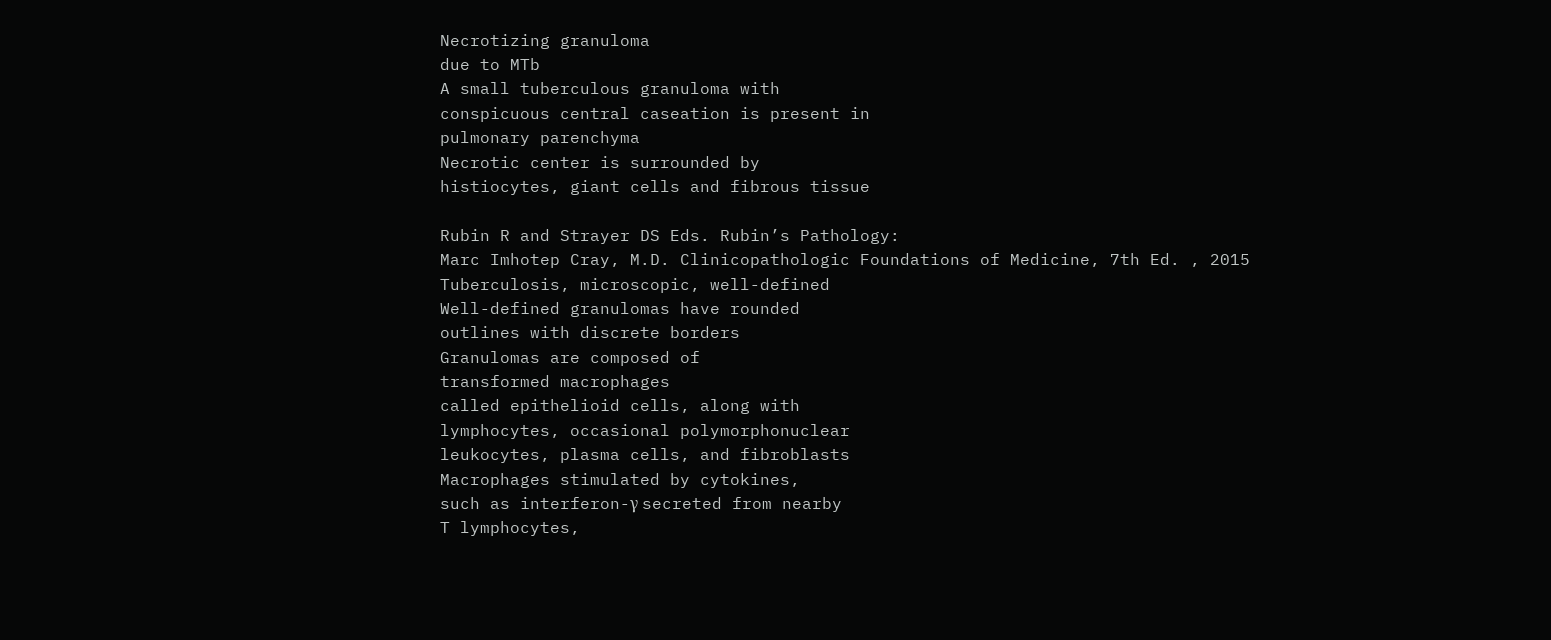Necrotizing granuloma
due to MTb
A small tuberculous granuloma with
conspicuous central caseation is present in
pulmonary parenchyma
Necrotic center is surrounded by
histiocytes, giant cells and fibrous tissue

Rubin R and Strayer DS Eds. Rubin’s Pathology:
Marc Imhotep Cray, M.D. Clinicopathologic Foundations of Medicine, 7th Ed. , 2015
Tuberculosis, microscopic, well-defined
Well-defined granulomas have rounded
outlines with discrete borders
Granulomas are composed of
transformed macrophages
called epithelioid cells, along with
lymphocytes, occasional polymorphonuclear
leukocytes, plasma cells, and fibroblasts
Macrophages stimulated by cytokines,
such as interferon-γ secreted from nearby
T lymphocytes,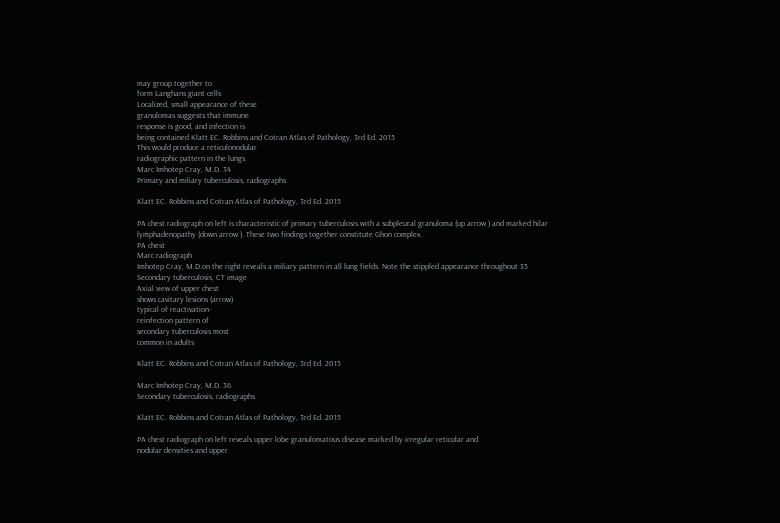may group together to
form Langhans giant cells
Localized, small appearance of these
granulomas suggests that immune
response is good, and infection is
being contained Klatt EC. Robbins and Cotran Atlas of Pathology, 3rd Ed. 2015
This would produce a reticulonodular
radiographic pattern in the lungs.
Marc Imhotep Cray, M.D. 34
Primary and miliary tuberculosis, radiographs

Klatt EC. Robbins and Cotran Atlas of Pathology, 3rd Ed. 2015

PA chest radiograph on left is characteristic of primary tuberculosis with a subpleural granuloma (up arrow ) and marked hilar
lymphadenopathy (down arrow ). These two findings together constitute Ghon complex.
PA chest
Marc radiograph
Imhotep Cray, M.D.on the right reveals a miliary pattern in all lung fields. Note the stippled appearance throughout 35
Secondary tuberculosis, CT image
Axial view of upper chest
shows cavitary lesions (arrow)
typical of reactivation-
reinfection pattern of
secondary tuberculosis most
common in adults

Klatt EC. Robbins and Cotran Atlas of Pathology, 3rd Ed. 2015

Marc Imhotep Cray, M.D. 36
Secondary tuberculosis, radiographs

Klatt EC. Robbins and Cotran Atlas of Pathology, 3rd Ed. 2015

PA chest radiograph on left reveals upper lobe granulomatous disease marked by irregular reticular and
nodular densities and upper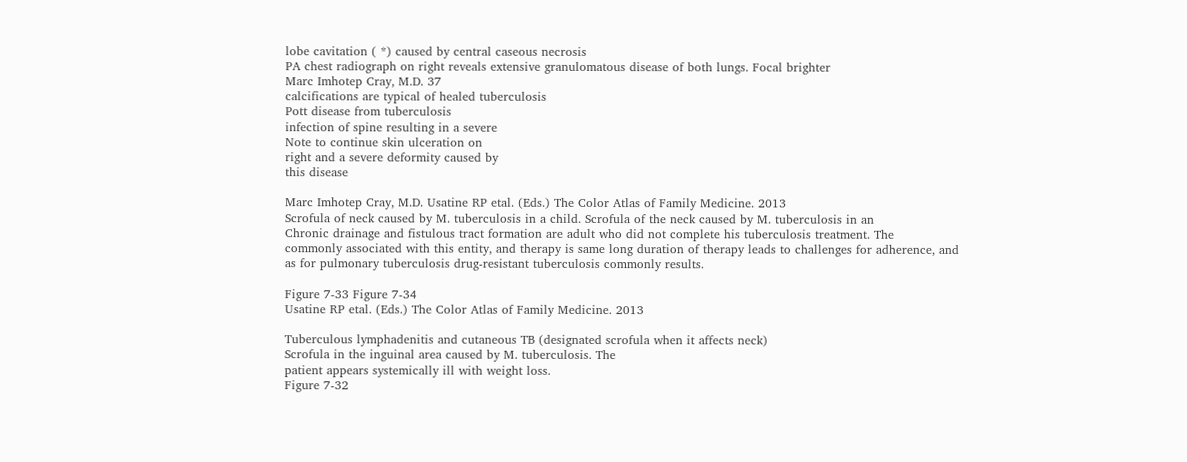lobe cavitation ( *) caused by central caseous necrosis
PA chest radiograph on right reveals extensive granulomatous disease of both lungs. Focal brighter
Marc Imhotep Cray, M.D. 37
calcifications are typical of healed tuberculosis
Pott disease from tuberculosis
infection of spine resulting in a severe
Note to continue skin ulceration on
right and a severe deformity caused by
this disease

Marc Imhotep Cray, M.D. Usatine RP etal. (Eds.) The Color Atlas of Family Medicine. 2013
Scrofula of neck caused by M. tuberculosis in a child. Scrofula of the neck caused by M. tuberculosis in an
Chronic drainage and fistulous tract formation are adult who did not complete his tuberculosis treatment. The
commonly associated with this entity, and therapy is same long duration of therapy leads to challenges for adherence, and
as for pulmonary tuberculosis drug-resistant tuberculosis commonly results.

Figure 7-33 Figure 7-34
Usatine RP etal. (Eds.) The Color Atlas of Family Medicine. 2013

Tuberculous lymphadenitis and cutaneous TB (designated scrofula when it affects neck)
Scrofula in the inguinal area caused by M. tuberculosis. The
patient appears systemically ill with weight loss.
Figure 7-32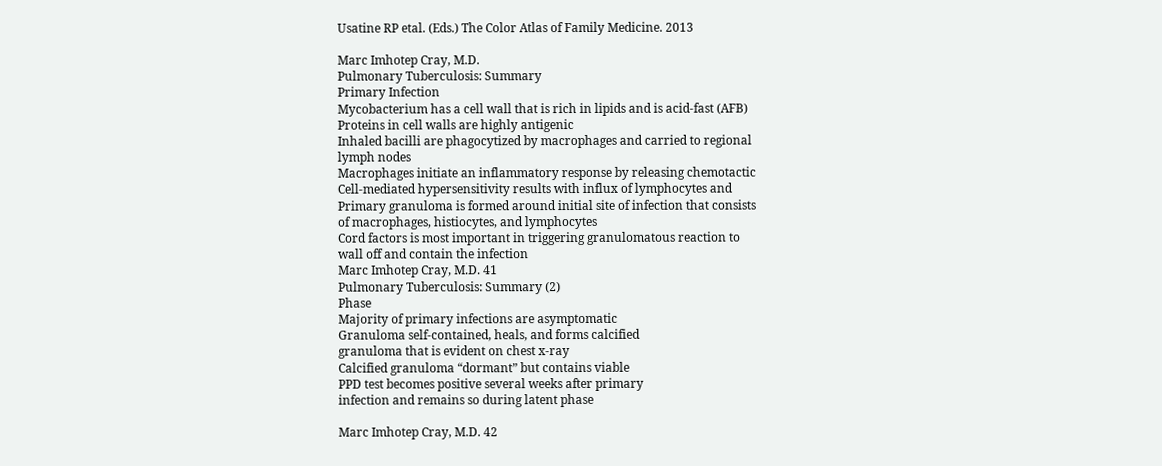Usatine RP etal. (Eds.) The Color Atlas of Family Medicine. 2013

Marc Imhotep Cray, M.D.
Pulmonary Tuberculosis: Summary
Primary Infection
Mycobacterium has a cell wall that is rich in lipids and is acid-fast (AFB)
Proteins in cell walls are highly antigenic
Inhaled bacilli are phagocytized by macrophages and carried to regional
lymph nodes
Macrophages initiate an inflammatory response by releasing chemotactic
Cell-mediated hypersensitivity results with influx of lymphocytes and
Primary granuloma is formed around initial site of infection that consists
of macrophages, histiocytes, and lymphocytes
Cord factors is most important in triggering granulomatous reaction to
wall off and contain the infection
Marc Imhotep Cray, M.D. 41
Pulmonary Tuberculosis: Summary (2)
Phase
Majority of primary infections are asymptomatic
Granuloma self-contained, heals, and forms calcified
granuloma that is evident on chest x-ray
Calcified granuloma “dormant” but contains viable
PPD test becomes positive several weeks after primary
infection and remains so during latent phase

Marc Imhotep Cray, M.D. 42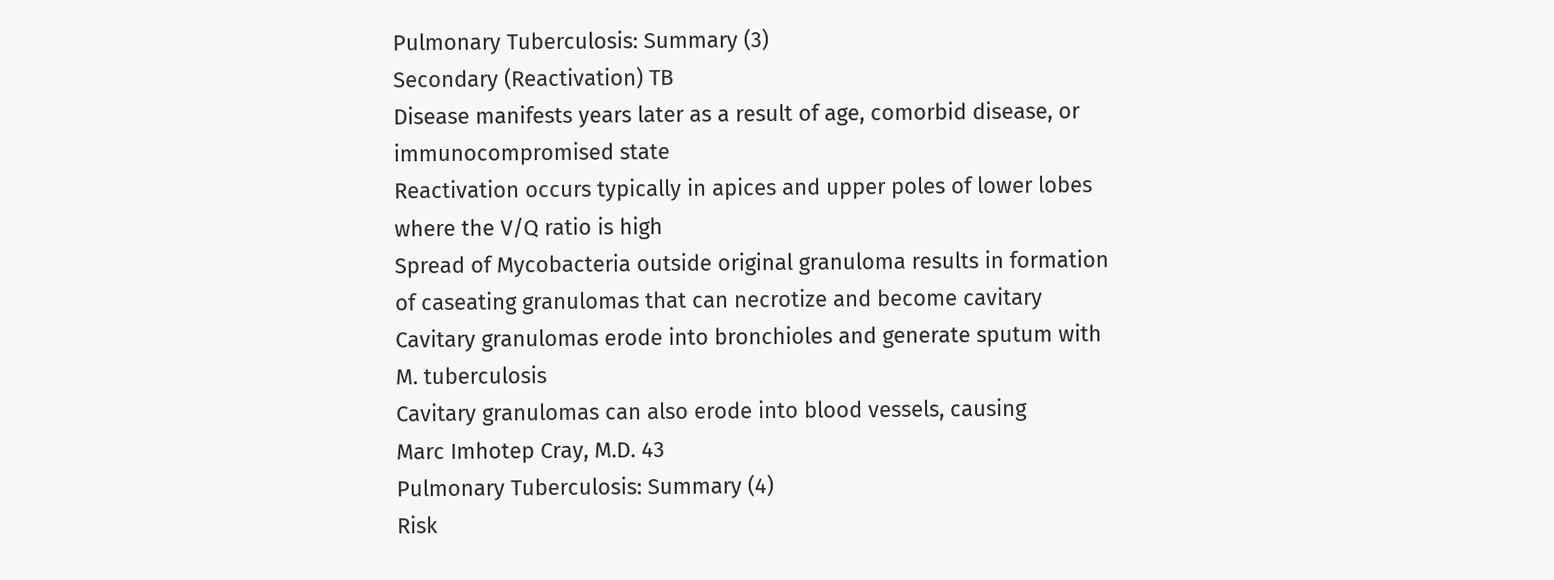Pulmonary Tuberculosis: Summary (3)
Secondary (Reactivation) TB
Disease manifests years later as a result of age, comorbid disease, or
immunocompromised state
Reactivation occurs typically in apices and upper poles of lower lobes
where the V/Q ratio is high
Spread of Mycobacteria outside original granuloma results in formation
of caseating granulomas that can necrotize and become cavitary
Cavitary granulomas erode into bronchioles and generate sputum with
M. tuberculosis
Cavitary granulomas can also erode into blood vessels, causing
Marc Imhotep Cray, M.D. 43
Pulmonary Tuberculosis: Summary (4)
Risk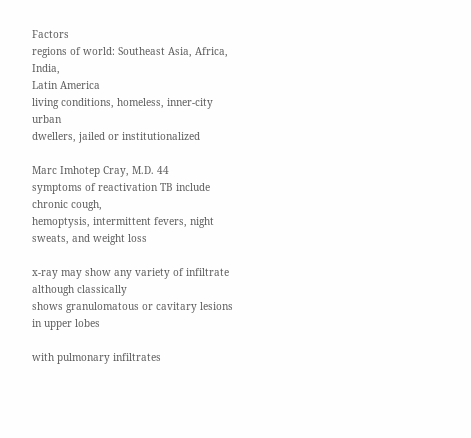Factors
regions of world: Southeast Asia, Africa, India,
Latin America
living conditions, homeless, inner-city urban
dwellers, jailed or institutionalized

Marc Imhotep Cray, M.D. 44
symptoms of reactivation TB include chronic cough,
hemoptysis, intermittent fevers, night sweats, and weight loss

x-ray may show any variety of infiltrate although classically
shows granulomatous or cavitary lesions in upper lobes

with pulmonary infiltrates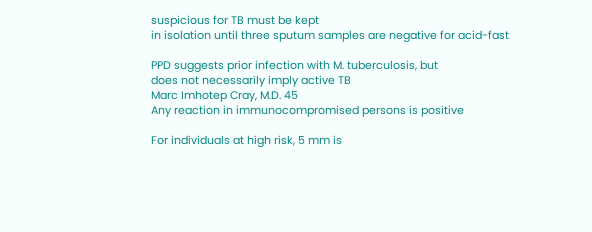suspicious for TB must be kept
in isolation until three sputum samples are negative for acid-fast

PPD suggests prior infection with M. tuberculosis, but
does not necessarily imply active TB
Marc Imhotep Cray, M.D. 45
Any reaction in immunocompromised persons is positive

For individuals at high risk, 5 mm is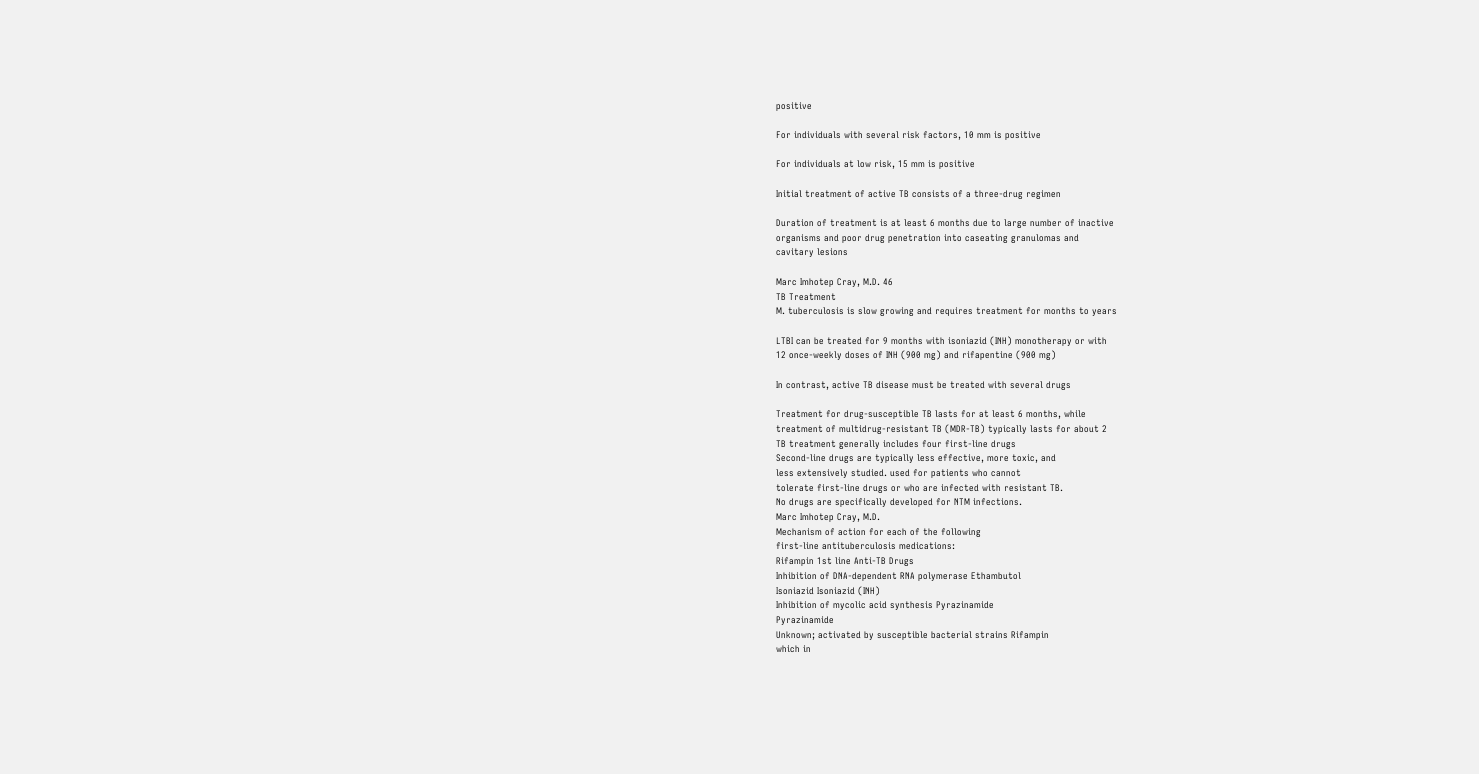positive

For individuals with several risk factors, 10 mm is positive

For individuals at low risk, 15 mm is positive

Initial treatment of active TB consists of a three-drug regimen

Duration of treatment is at least 6 months due to large number of inactive
organisms and poor drug penetration into caseating granulomas and
cavitary lesions

Marc Imhotep Cray, M.D. 46
TB Treatment
M. tuberculosis is slow growing and requires treatment for months to years

LTBI can be treated for 9 months with isoniazid (INH) monotherapy or with
12 once-weekly doses of INH (900 mg) and rifapentine (900 mg)

In contrast, active TB disease must be treated with several drugs

Treatment for drug-susceptible TB lasts for at least 6 months, while
treatment of multidrug-resistant TB (MDR-TB) typically lasts for about 2
TB treatment generally includes four first-line drugs
Second-line drugs are typically less effective, more toxic, and
less extensively studied. used for patients who cannot
tolerate first-line drugs or who are infected with resistant TB.
No drugs are specifically developed for NTM infections.
Marc Imhotep Cray, M.D.
Mechanism of action for each of the following
first-line antituberculosis medications:
Rifampin 1st line Anti-TB Drugs
Inhibition of DNA-dependent RNA polymerase Ethambutol
Isoniazid Isoniazid (INH)
Inhibition of mycolic acid synthesis Pyrazinamide
Pyrazinamide
Unknown; activated by susceptible bacterial strains Rifampin
which in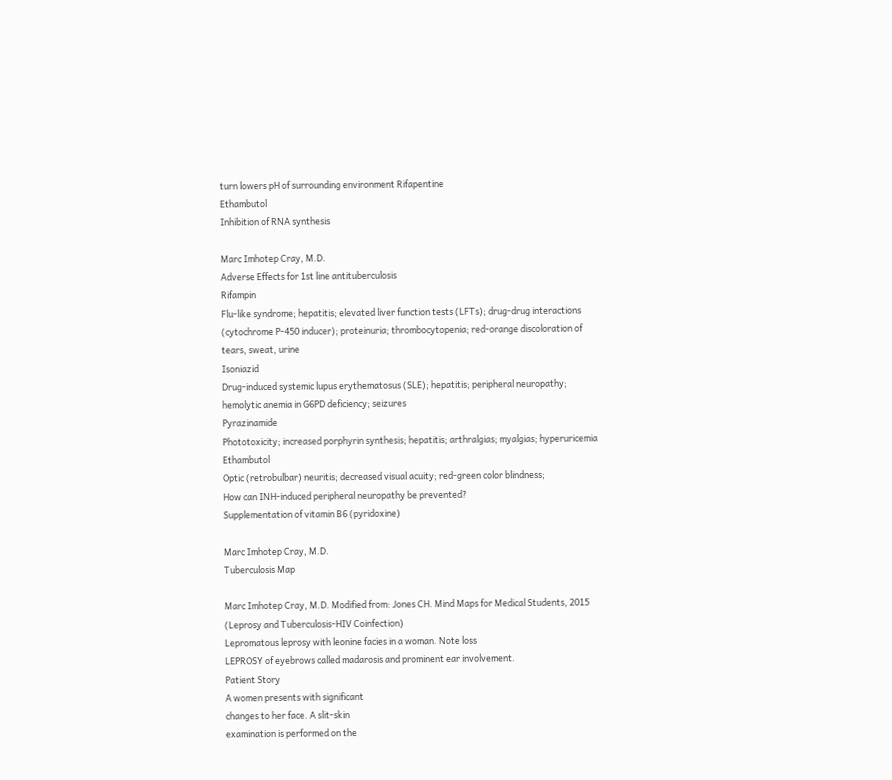turn lowers pH of surrounding environment Rifapentine
Ethambutol
Inhibition of RNA synthesis

Marc Imhotep Cray, M.D.
Adverse Effects for 1st line antituberculosis
Rifampin
Flu-like syndrome; hepatitis; elevated liver function tests (LFTs); drug-drug interactions
(cytochrome P-450 inducer); proteinuria; thrombocytopenia; red-orange discoloration of
tears, sweat, urine
Isoniazid
Drug-induced systemic lupus erythematosus (SLE); hepatitis; peripheral neuropathy;
hemolytic anemia in G6PD deficiency; seizures
Pyrazinamide
Phototoxicity; increased porphyrin synthesis; hepatitis; arthralgias; myalgias; hyperuricemia
Ethambutol
Optic (retrobulbar) neuritis; decreased visual acuity; red-green color blindness;
How can INH-induced peripheral neuropathy be prevented?
Supplementation of vitamin B6 (pyridoxine)

Marc Imhotep Cray, M.D.
Tuberculosis Map

Marc Imhotep Cray, M.D. Modified from: Jones CH. Mind Maps for Medical Students, 2015
(Leprosy and Tuberculosis-HIV Coinfection)
Lepromatous leprosy with leonine facies in a woman. Note loss
LEPROSY of eyebrows called madarosis and prominent ear involvement.
Patient Story
A women presents with significant
changes to her face. A slit-skin
examination is performed on the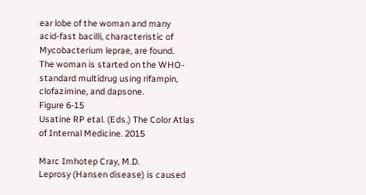ear lobe of the woman and many
acid-fast bacilli, characteristic of
Mycobacterium leprae, are found.
The woman is started on the WHO-
standard multidrug using rifampin,
clofazimine, and dapsone.
Figure 6-15
Usatine RP etal. (Eds.) The Color Atlas of Internal Medicine. 2015

Marc Imhotep Cray, M.D.
Leprosy (Hansen disease) is caused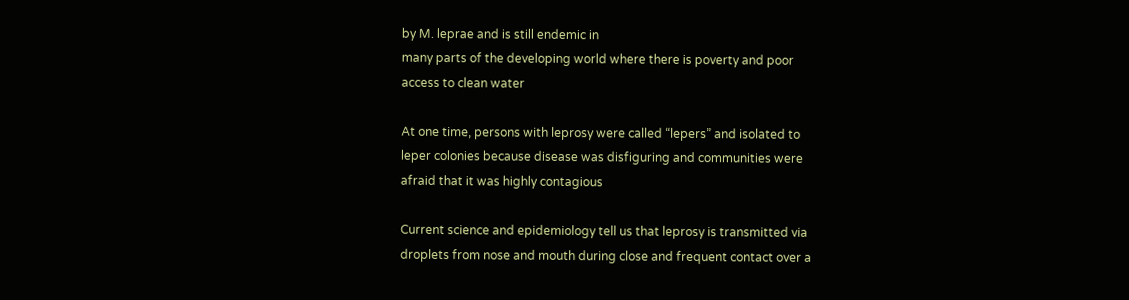by M. leprae and is still endemic in
many parts of the developing world where there is poverty and poor
access to clean water

At one time, persons with leprosy were called “lepers” and isolated to
leper colonies because disease was disfiguring and communities were
afraid that it was highly contagious

Current science and epidemiology tell us that leprosy is transmitted via
droplets from nose and mouth during close and frequent contact over a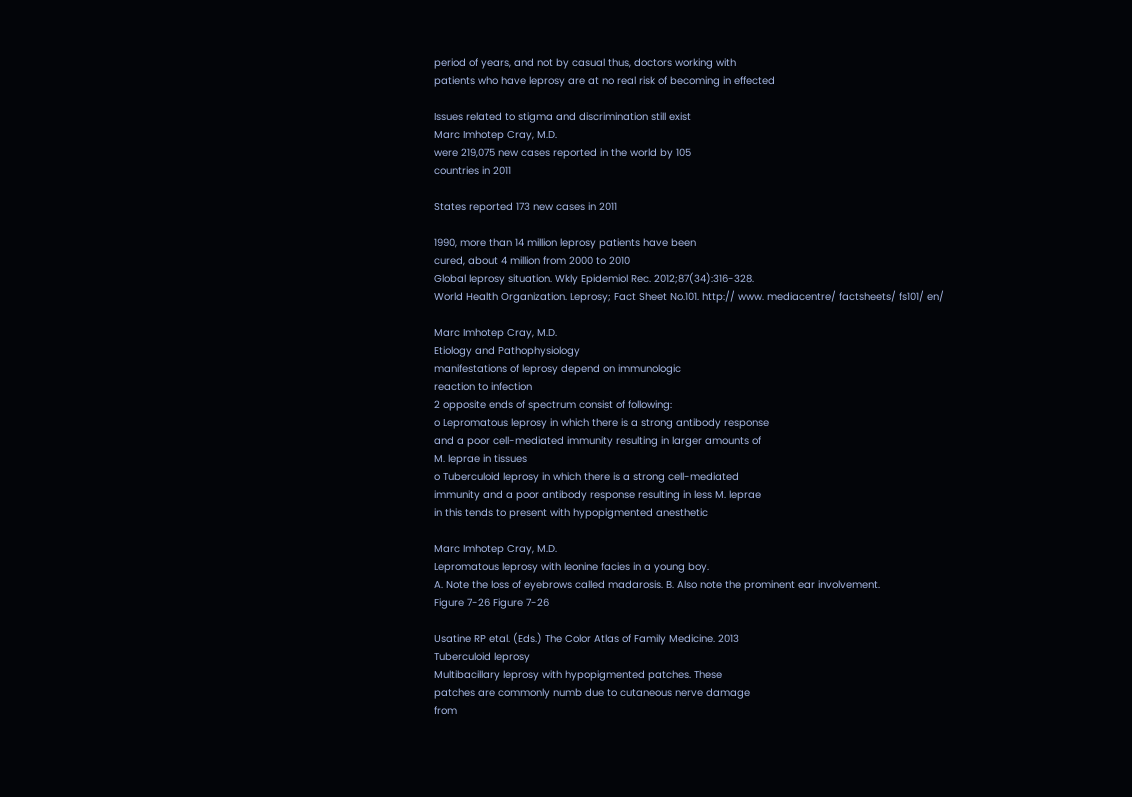period of years, and not by casual thus, doctors working with
patients who have leprosy are at no real risk of becoming in effected

Issues related to stigma and discrimination still exist
Marc Imhotep Cray, M.D.
were 219,075 new cases reported in the world by 105
countries in 2011

States reported 173 new cases in 2011

1990, more than 14 million leprosy patients have been
cured, about 4 million from 2000 to 2010
Global leprosy situation. Wkly Epidemiol Rec. 2012;87(34):316-328.
World Health Organization. Leprosy; Fact Sheet No.101. http:// www. mediacentre/ factsheets/ fs101/ en/

Marc Imhotep Cray, M.D.
Etiology and Pathophysiology
manifestations of leprosy depend on immunologic
reaction to infection
2 opposite ends of spectrum consist of following:
o Lepromatous leprosy in which there is a strong antibody response
and a poor cell-mediated immunity resulting in larger amounts of
M. leprae in tissues
o Tuberculoid leprosy in which there is a strong cell-mediated
immunity and a poor antibody response resulting in less M. leprae
in this tends to present with hypopigmented anesthetic

Marc Imhotep Cray, M.D.
Lepromatous leprosy with leonine facies in a young boy.
A. Note the loss of eyebrows called madarosis. B. Also note the prominent ear involvement.
Figure 7-26 Figure 7-26

Usatine RP etal. (Eds.) The Color Atlas of Family Medicine. 2013
Tuberculoid leprosy
Multibacillary leprosy with hypopigmented patches. These
patches are commonly numb due to cutaneous nerve damage
from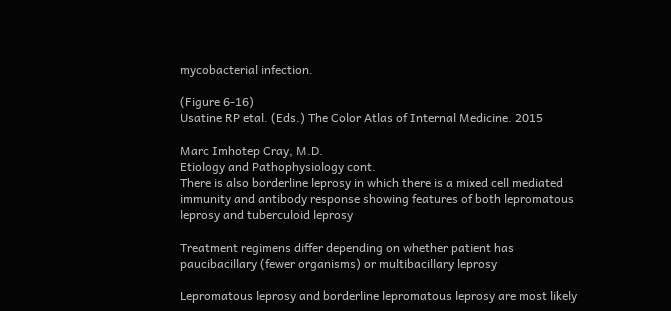mycobacterial infection.

(Figure 6-16)
Usatine RP etal. (Eds.) The Color Atlas of Internal Medicine. 2015

Marc Imhotep Cray, M.D.
Etiology and Pathophysiology cont.
There is also borderline leprosy in which there is a mixed cell mediated
immunity and antibody response showing features of both lepromatous
leprosy and tuberculoid leprosy

Treatment regimens differ depending on whether patient has
paucibacillary (fewer organisms) or multibacillary leprosy

Lepromatous leprosy and borderline lepromatous leprosy are most likely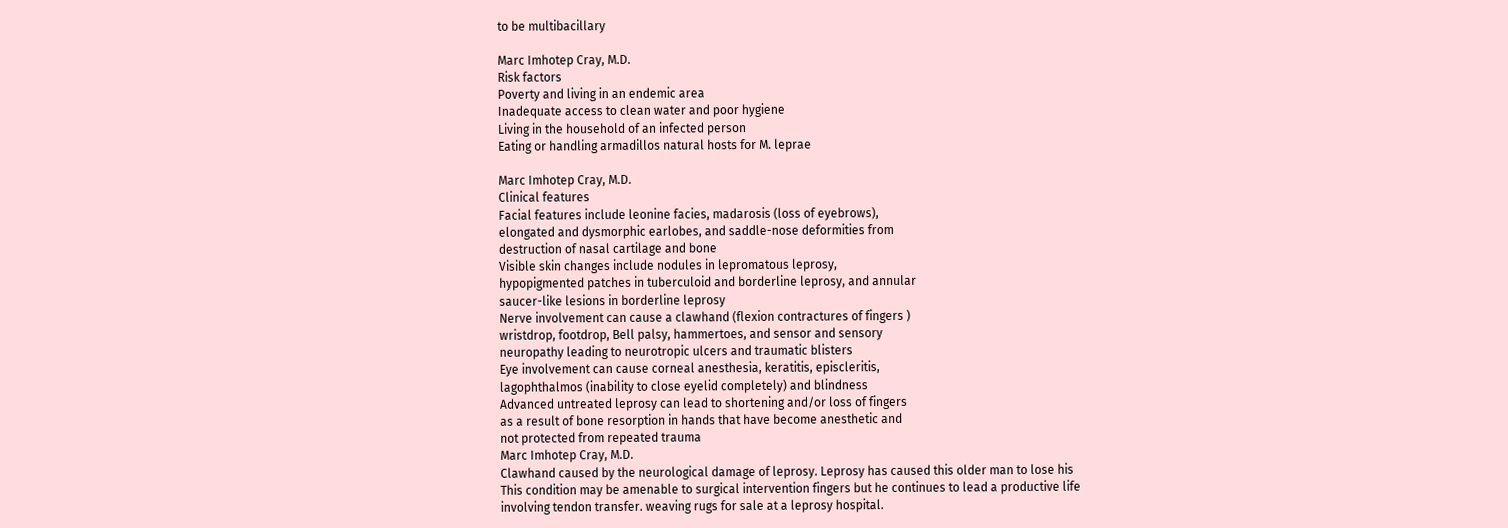to be multibacillary

Marc Imhotep Cray, M.D.
Risk factors
Poverty and living in an endemic area
Inadequate access to clean water and poor hygiene
Living in the household of an infected person
Eating or handling armadillos natural hosts for M. leprae

Marc Imhotep Cray, M.D.
Clinical features
Facial features include leonine facies, madarosis (loss of eyebrows),
elongated and dysmorphic earlobes, and saddle-nose deformities from
destruction of nasal cartilage and bone
Visible skin changes include nodules in lepromatous leprosy,
hypopigmented patches in tuberculoid and borderline leprosy, and annular
saucer-like lesions in borderline leprosy
Nerve involvement can cause a clawhand (flexion contractures of fingers )
wristdrop, footdrop, Bell palsy, hammertoes, and sensor and sensory
neuropathy leading to neurotropic ulcers and traumatic blisters
Eye involvement can cause corneal anesthesia, keratitis, episcleritis,
lagophthalmos (inability to close eyelid completely) and blindness
Advanced untreated leprosy can lead to shortening and/or loss of fingers
as a result of bone resorption in hands that have become anesthetic and
not protected from repeated trauma
Marc Imhotep Cray, M.D.
Clawhand caused by the neurological damage of leprosy. Leprosy has caused this older man to lose his
This condition may be amenable to surgical intervention fingers but he continues to lead a productive life
involving tendon transfer. weaving rugs for sale at a leprosy hospital.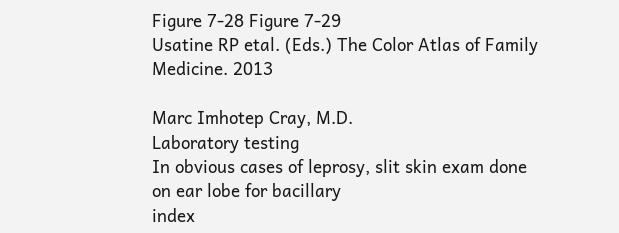Figure 7-28 Figure 7-29
Usatine RP etal. (Eds.) The Color Atlas of Family Medicine. 2013

Marc Imhotep Cray, M.D.
Laboratory testing
In obvious cases of leprosy, slit skin exam done on ear lobe for bacillary
index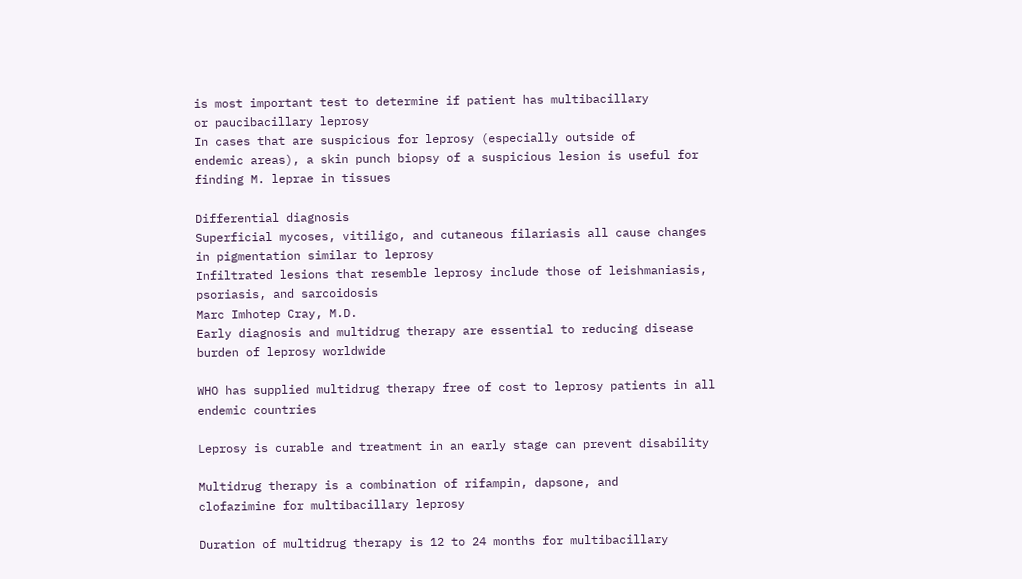is most important test to determine if patient has multibacillary
or paucibacillary leprosy
In cases that are suspicious for leprosy (especially outside of
endemic areas), a skin punch biopsy of a suspicious lesion is useful for
finding M. leprae in tissues

Differential diagnosis
Superficial mycoses, vitiligo, and cutaneous filariasis all cause changes
in pigmentation similar to leprosy
Infiltrated lesions that resemble leprosy include those of leishmaniasis,
psoriasis, and sarcoidosis
Marc Imhotep Cray, M.D.
Early diagnosis and multidrug therapy are essential to reducing disease
burden of leprosy worldwide

WHO has supplied multidrug therapy free of cost to leprosy patients in all
endemic countries

Leprosy is curable and treatment in an early stage can prevent disability

Multidrug therapy is a combination of rifampin, dapsone, and
clofazimine for multibacillary leprosy

Duration of multidrug therapy is 12 to 24 months for multibacillary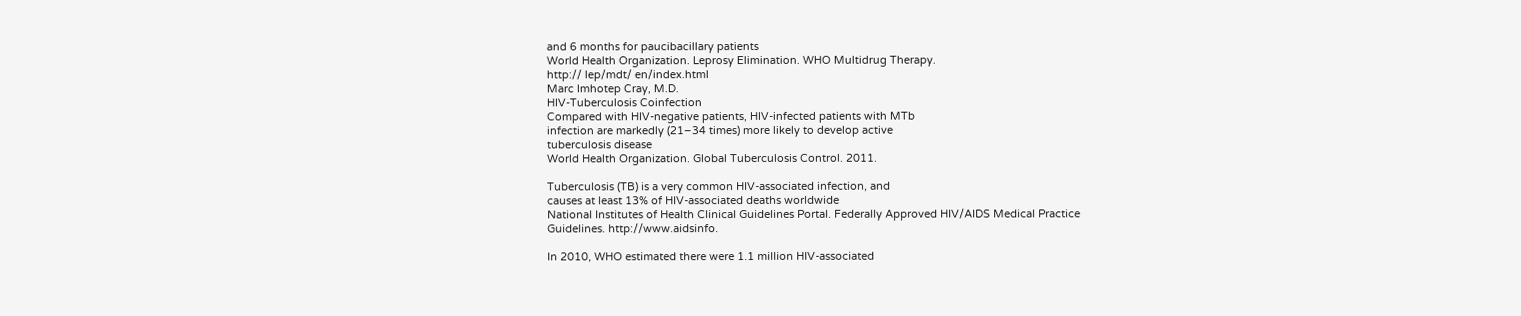and 6 months for paucibacillary patients
World Health Organization. Leprosy Elimination. WHO Multidrug Therapy.
http:// lep/mdt/ en/index.html
Marc Imhotep Cray, M.D.
HIV-Tuberculosis Coinfection
Compared with HIV-negative patients, HIV-infected patients with MTb
infection are markedly (21–34 times) more likely to develop active
tuberculosis disease
World Health Organization. Global Tuberculosis Control. 2011.

Tuberculosis (TB) is a very common HIV-associated infection, and
causes at least 13% of HIV-associated deaths worldwide
National Institutes of Health Clinical Guidelines Portal. Federally Approved HIV/AIDS Medical Practice
Guidelines. http://www.aidsinfo.

In 2010, WHO estimated there were 1.1 million HIV-associated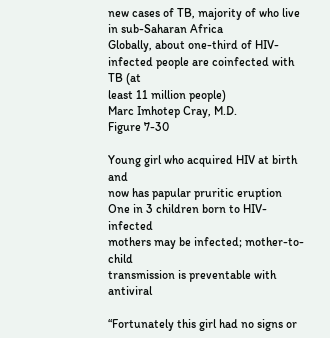new cases of TB, majority of who live in sub-Saharan Africa
Globally, about one-third of HIV-infected people are coinfected with TB (at
least 11 million people)
Marc Imhotep Cray, M.D.
Figure 7-30

Young girl who acquired HIV at birth and
now has papular pruritic eruption
One in 3 children born to HIV-infected
mothers may be infected; mother-to-child
transmission is preventable with antiviral

“Fortunately this girl had no signs or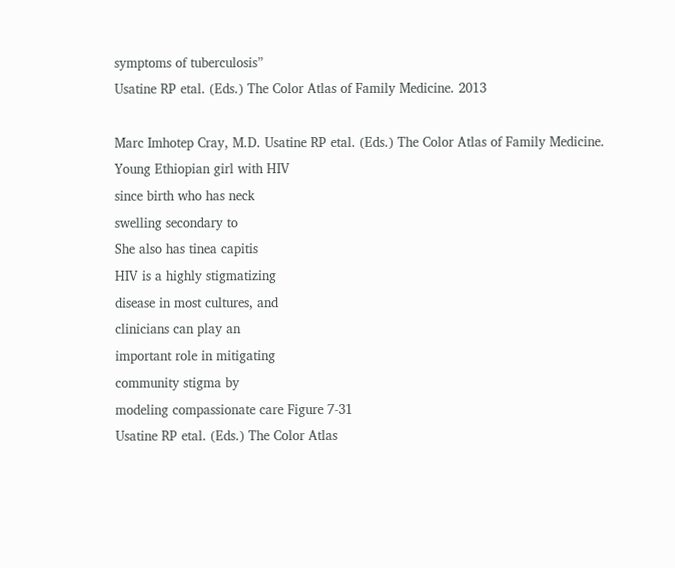symptoms of tuberculosis”
Usatine RP etal. (Eds.) The Color Atlas of Family Medicine. 2013

Marc Imhotep Cray, M.D. Usatine RP etal. (Eds.) The Color Atlas of Family Medicine.
Young Ethiopian girl with HIV
since birth who has neck
swelling secondary to
She also has tinea capitis
HIV is a highly stigmatizing
disease in most cultures, and
clinicians can play an
important role in mitigating
community stigma by
modeling compassionate care Figure 7-31
Usatine RP etal. (Eds.) The Color Atlas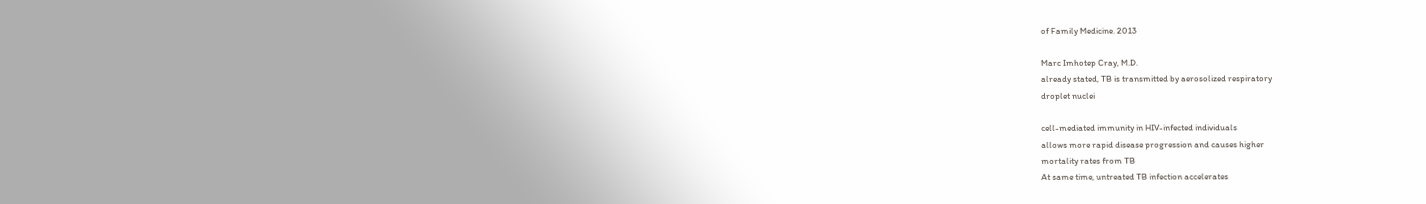of Family Medicine. 2013

Marc Imhotep Cray, M.D.
already stated, TB is transmitted by aerosolized respiratory
droplet nuclei

cell-mediated immunity in HIV-infected individuals
allows more rapid disease progression and causes higher
mortality rates from TB
At same time, untreated TB infection accelerates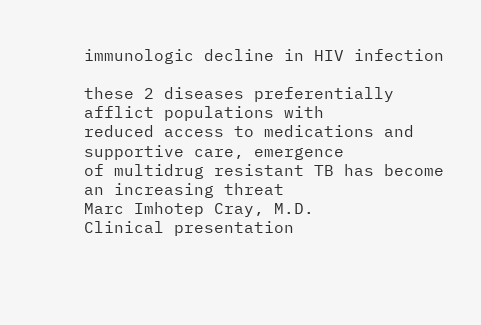immunologic decline in HIV infection

these 2 diseases preferentially afflict populations with
reduced access to medications and supportive care, emergence
of multidrug resistant TB has become an increasing threat
Marc Imhotep Cray, M.D.
Clinical presentation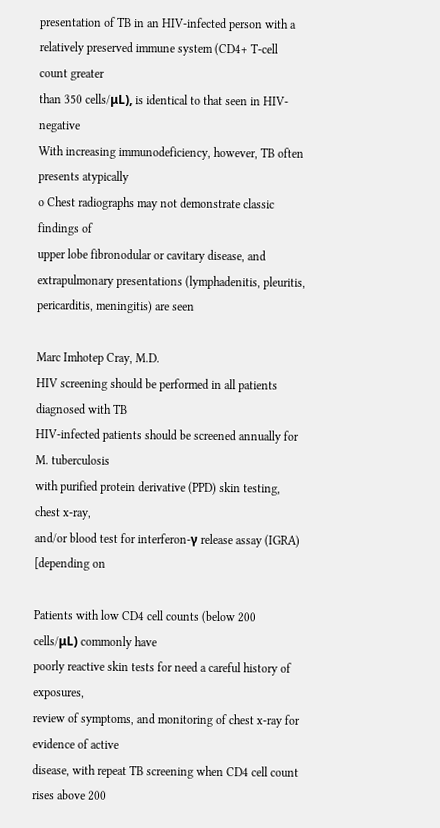presentation of TB in an HIV-infected person with a
relatively preserved immune system (CD4+ T-cell count greater
than 350 cells/μL), is identical to that seen in HIV-negative
With increasing immunodeficiency, however, TB often
presents atypically
o Chest radiographs may not demonstrate classic findings of
upper lobe fibronodular or cavitary disease, and
extrapulmonary presentations (lymphadenitis, pleuritis,
pericarditis, meningitis) are seen

Marc Imhotep Cray, M.D.
HIV screening should be performed in all patients diagnosed with TB
HIV-infected patients should be screened annually for M. tuberculosis
with purified protein derivative (PPD) skin testing, chest x-ray,
and/or blood test for interferon-γ release assay (IGRA) [depending on

Patients with low CD4 cell counts (below 200 cells/μL) commonly have
poorly reactive skin tests for need a careful history of exposures,
review of symptoms, and monitoring of chest x-ray for evidence of active
disease, with repeat TB screening when CD4 cell count rises above 200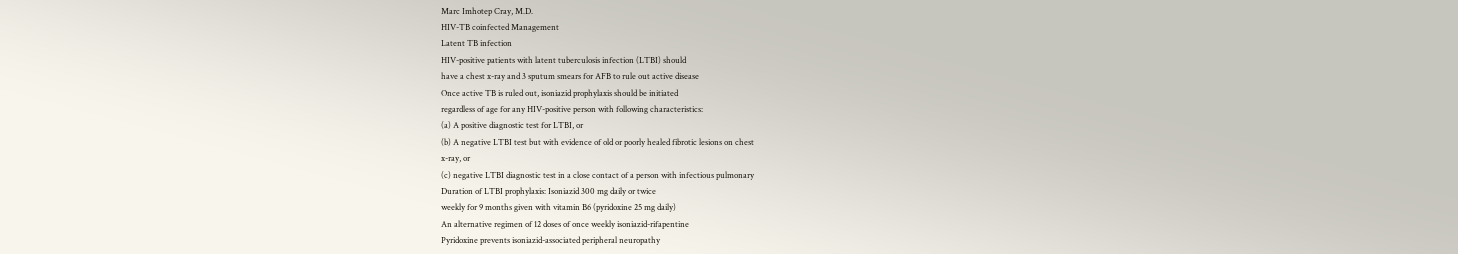Marc Imhotep Cray, M.D.
HIV-TB coinfected Management
Latent TB infection
HIV-positive patients with latent tuberculosis infection (LTBI) should
have a chest x-ray and 3 sputum smears for AFB to rule out active disease
Once active TB is ruled out, isoniazid prophylaxis should be initiated
regardless of age for any HIV-positive person with following characteristics:
(a) A positive diagnostic test for LTBI, or
(b) A negative LTBI test but with evidence of old or poorly healed fibrotic lesions on chest
x-ray, or
(c) negative LTBI diagnostic test in a close contact of a person with infectious pulmonary
Duration of LTBI prophylaxis: Isoniazid 300 mg daily or twice
weekly for 9 months given with vitamin B6 (pyridoxine 25 mg daily)
An alternative regimen of 12 doses of once weekly isoniazid-rifapentine
Pyridoxine prevents isoniazid-associated peripheral neuropathy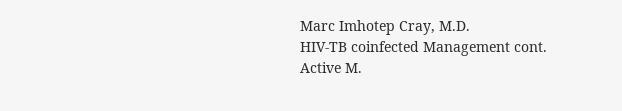Marc Imhotep Cray, M.D.
HIV-TB coinfected Management cont.
Active M.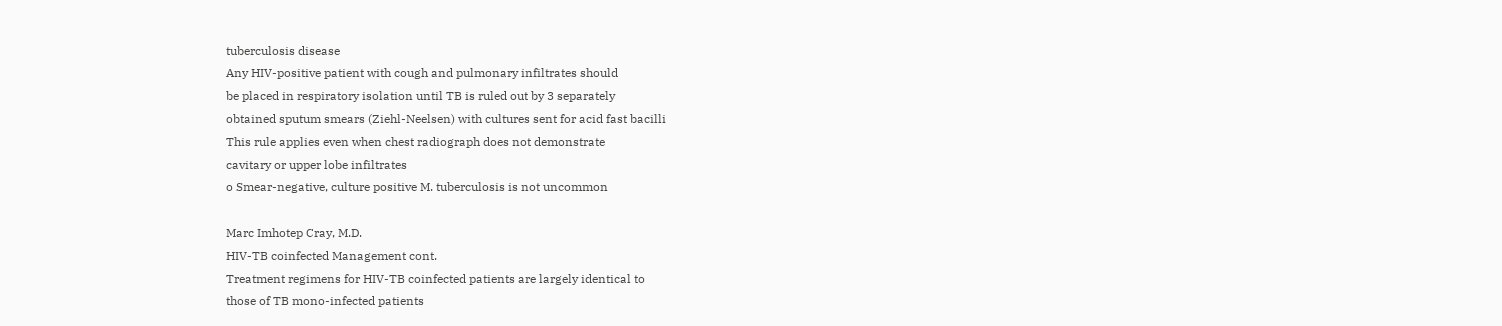tuberculosis disease
Any HIV-positive patient with cough and pulmonary infiltrates should
be placed in respiratory isolation until TB is ruled out by 3 separately
obtained sputum smears (Ziehl-Neelsen) with cultures sent for acid fast bacilli
This rule applies even when chest radiograph does not demonstrate
cavitary or upper lobe infiltrates
o Smear-negative, culture positive M. tuberculosis is not uncommon

Marc Imhotep Cray, M.D.
HIV-TB coinfected Management cont.
Treatment regimens for HIV-TB coinfected patients are largely identical to
those of TB mono-infected patients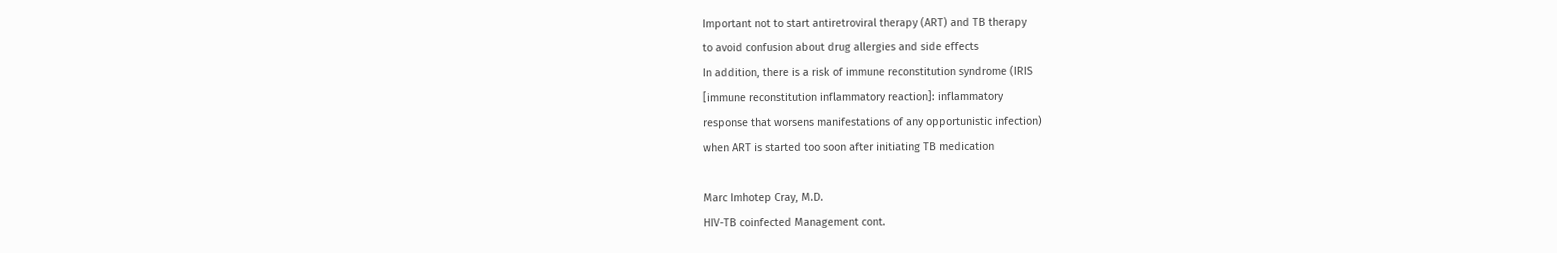Important not to start antiretroviral therapy (ART) and TB therapy
to avoid confusion about drug allergies and side effects
In addition, there is a risk of immune reconstitution syndrome (IRIS
[immune reconstitution inflammatory reaction]: inflammatory
response that worsens manifestations of any opportunistic infection)
when ART is started too soon after initiating TB medication

Marc Imhotep Cray, M.D.
HIV-TB coinfected Management cont.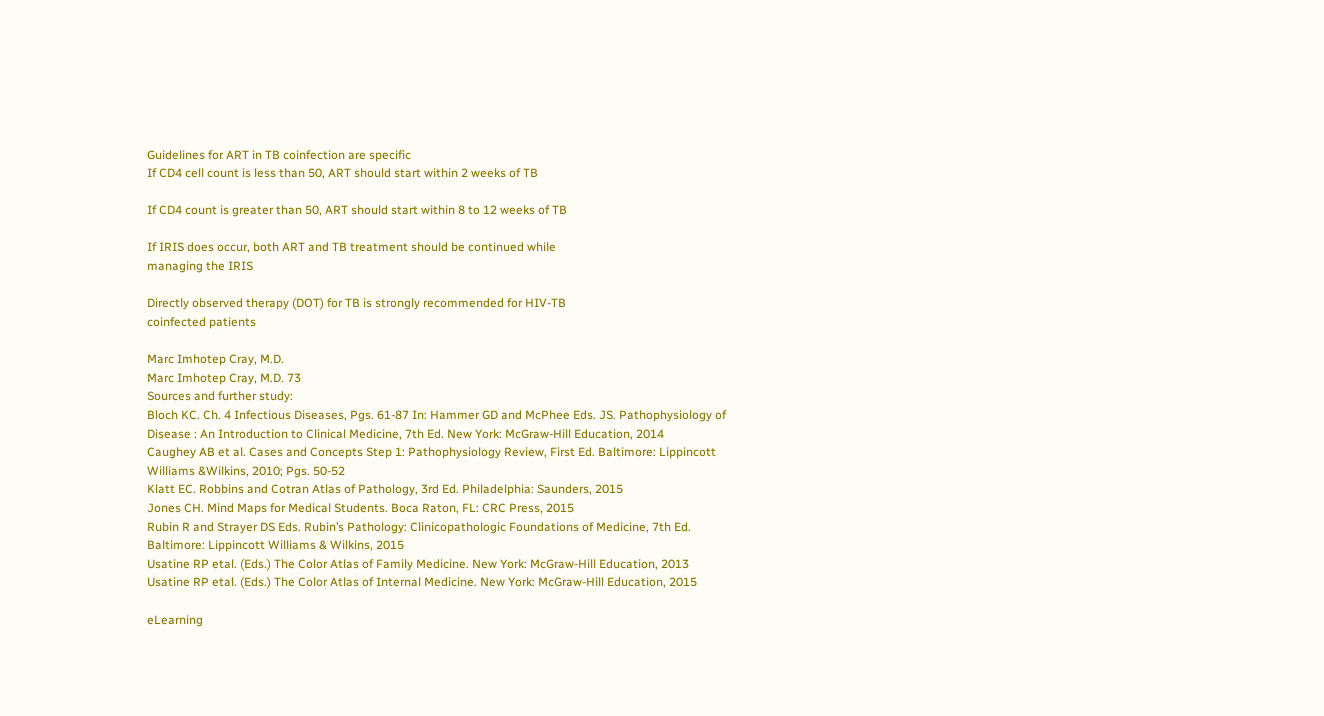Guidelines for ART in TB coinfection are specific
If CD4 cell count is less than 50, ART should start within 2 weeks of TB

If CD4 count is greater than 50, ART should start within 8 to 12 weeks of TB

If IRIS does occur, both ART and TB treatment should be continued while
managing the IRIS

Directly observed therapy (DOT) for TB is strongly recommended for HIV-TB
coinfected patients

Marc Imhotep Cray, M.D.
Marc Imhotep Cray, M.D. 73
Sources and further study:
Bloch KC. Ch. 4 Infectious Diseases, Pgs. 61-87 In: Hammer GD and McPhee Eds. JS. Pathophysiology of
Disease : An Introduction to Clinical Medicine, 7th Ed. New York: McGraw-Hill Education, 2014
Caughey AB et al. Cases and Concepts Step 1: Pathophysiology Review, First Ed. Baltimore: Lippincott
Williams &Wilkins, 2010; Pgs. 50-52
Klatt EC. Robbins and Cotran Atlas of Pathology, 3rd Ed. Philadelphia: Saunders, 2015
Jones CH. Mind Maps for Medical Students. Boca Raton, FL: CRC Press, 2015
Rubin R and Strayer DS Eds. Rubin’s Pathology: Clinicopathologic Foundations of Medicine, 7th Ed.
Baltimore: Lippincott Williams & Wilkins, 2015
Usatine RP etal. (Eds.) The Color Atlas of Family Medicine. New York: McGraw-Hill Education, 2013
Usatine RP etal. (Eds.) The Color Atlas of Internal Medicine. New York: McGraw-Hill Education, 2015

eLearning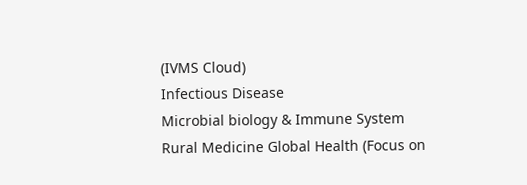(IVMS Cloud)
Infectious Disease
Microbial biology & Immune System
Rural Medicine Global Health (Focus on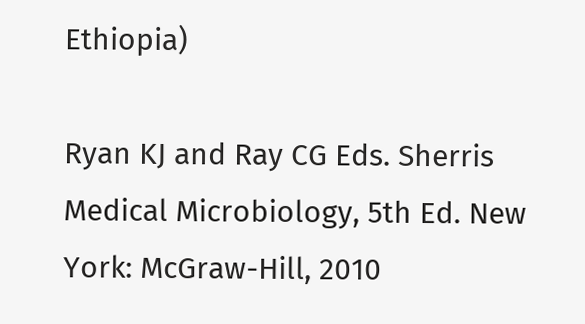Ethiopia)

Ryan KJ and Ray CG Eds. Sherris Medical Microbiology, 5th Ed. New York: McGraw-Hill, 2010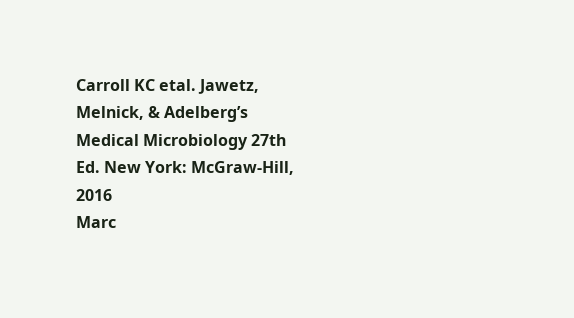Carroll KC etal. Jawetz, Melnick, & Adelberg’s Medical Microbiology 27th Ed. New York: McGraw-Hill, 2016
Marc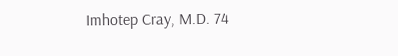Imhotep Cray, M.D. 74